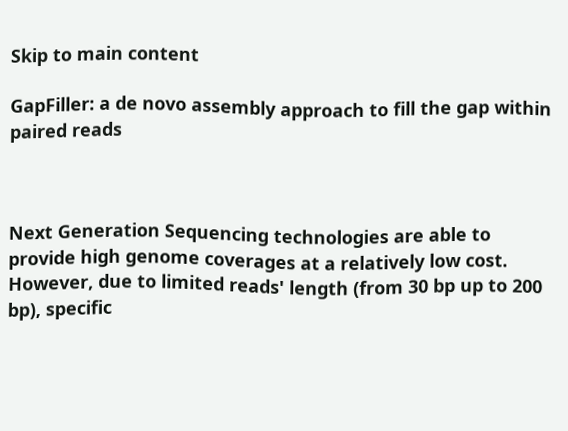Skip to main content

GapFiller: a de novo assembly approach to fill the gap within paired reads



Next Generation Sequencing technologies are able to provide high genome coverages at a relatively low cost. However, due to limited reads' length (from 30 bp up to 200 bp), specific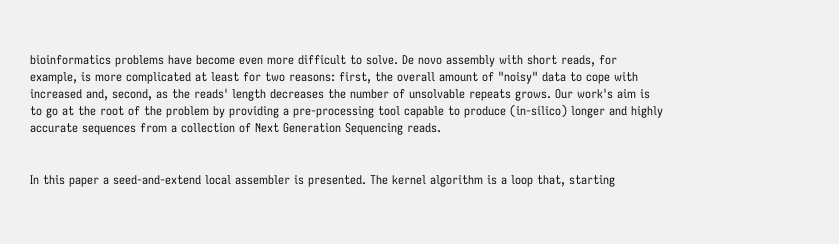bioinformatics problems have become even more difficult to solve. De novo assembly with short reads, for example, is more complicated at least for two reasons: first, the overall amount of "noisy" data to cope with increased and, second, as the reads' length decreases the number of unsolvable repeats grows. Our work's aim is to go at the root of the problem by providing a pre-processing tool capable to produce (in-silico) longer and highly accurate sequences from a collection of Next Generation Sequencing reads.


In this paper a seed-and-extend local assembler is presented. The kernel algorithm is a loop that, starting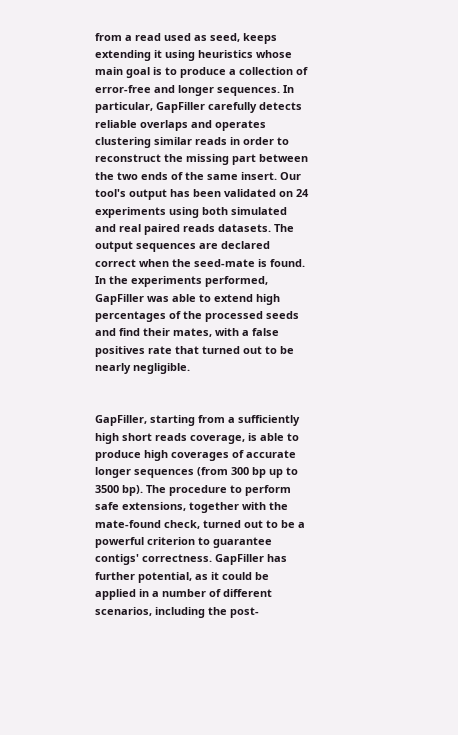from a read used as seed, keeps extending it using heuristics whose main goal is to produce a collection of error-free and longer sequences. In particular, GapFiller carefully detects reliable overlaps and operates clustering similar reads in order to reconstruct the missing part between the two ends of the same insert. Our tool's output has been validated on 24 experiments using both simulated and real paired reads datasets. The output sequences are declared correct when the seed-mate is found. In the experiments performed, GapFiller was able to extend high percentages of the processed seeds and find their mates, with a false positives rate that turned out to be nearly negligible.


GapFiller, starting from a sufficiently high short reads coverage, is able to produce high coverages of accurate longer sequences (from 300 bp up to 3500 bp). The procedure to perform safe extensions, together with the mate-found check, turned out to be a powerful criterion to guarantee contigs' correctness. GapFiller has further potential, as it could be applied in a number of different scenarios, including the post-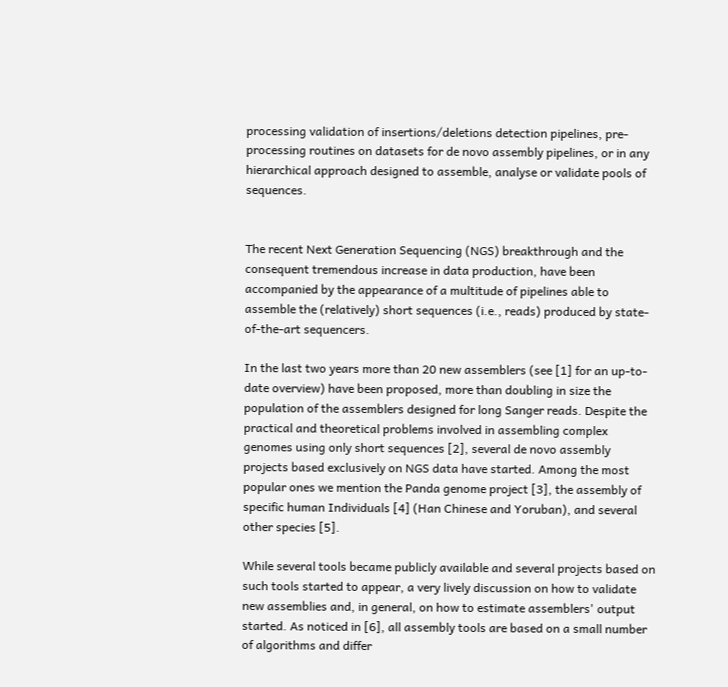processing validation of insertions/deletions detection pipelines, pre-processing routines on datasets for de novo assembly pipelines, or in any hierarchical approach designed to assemble, analyse or validate pools of sequences.


The recent Next Generation Sequencing (NGS) breakthrough and the consequent tremendous increase in data production, have been accompanied by the appearance of a multitude of pipelines able to assemble the (relatively) short sequences (i.e., reads) produced by state-of-the-art sequencers.

In the last two years more than 20 new assemblers (see [1] for an up-to-date overview) have been proposed, more than doubling in size the population of the assemblers designed for long Sanger reads. Despite the practical and theoretical problems involved in assembling complex genomes using only short sequences [2], several de novo assembly projects based exclusively on NGS data have started. Among the most popular ones we mention the Panda genome project [3], the assembly of specific human Individuals [4] (Han Chinese and Yoruban), and several other species [5].

While several tools became publicly available and several projects based on such tools started to appear, a very lively discussion on how to validate new assemblies and, in general, on how to estimate assemblers' output started. As noticed in [6], all assembly tools are based on a small number of algorithms and differ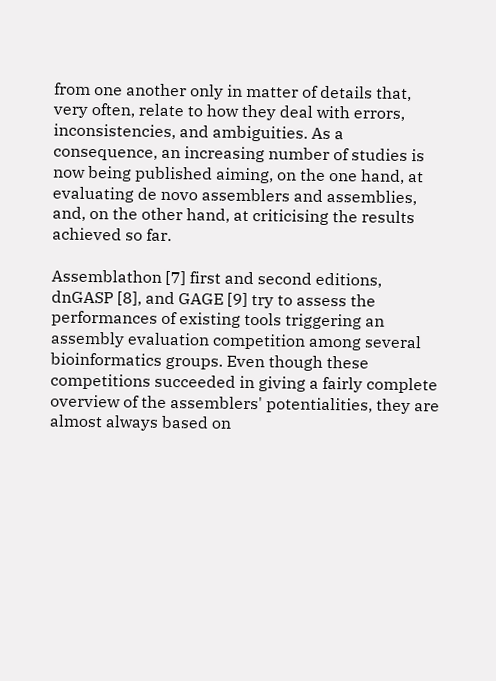from one another only in matter of details that, very often, relate to how they deal with errors, inconsistencies, and ambiguities. As a consequence, an increasing number of studies is now being published aiming, on the one hand, at evaluating de novo assemblers and assemblies, and, on the other hand, at criticising the results achieved so far.

Assemblathon [7] first and second editions, dnGASP [8], and GAGE [9] try to assess the performances of existing tools triggering an assembly evaluation competition among several bioinformatics groups. Even though these competitions succeeded in giving a fairly complete overview of the assemblers' potentialities, they are almost always based on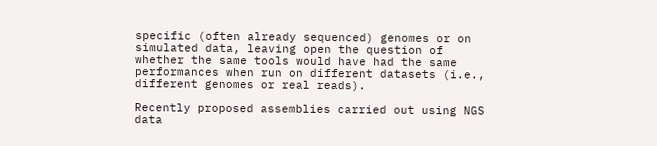specific (often already sequenced) genomes or on simulated data, leaving open the question of whether the same tools would have had the same performances when run on different datasets (i.e., different genomes or real reads).

Recently proposed assemblies carried out using NGS data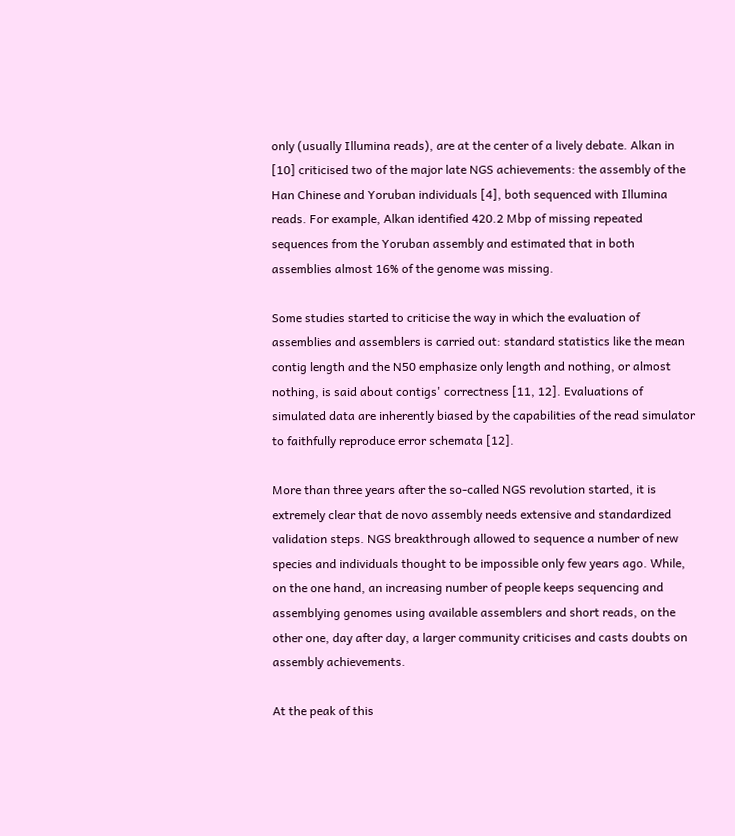only (usually Illumina reads), are at the center of a lively debate. Alkan in [10] criticised two of the major late NGS achievements: the assembly of the Han Chinese and Yoruban individuals [4], both sequenced with Illumina reads. For example, Alkan identified 420.2 Mbp of missing repeated sequences from the Yoruban assembly and estimated that in both assemblies almost 16% of the genome was missing.

Some studies started to criticise the way in which the evaluation of assemblies and assemblers is carried out: standard statistics like the mean contig length and the N50 emphasize only length and nothing, or almost nothing, is said about contigs' correctness [11, 12]. Evaluations of simulated data are inherently biased by the capabilities of the read simulator to faithfully reproduce error schemata [12].

More than three years after the so-called NGS revolution started, it is extremely clear that de novo assembly needs extensive and standardized validation steps. NGS breakthrough allowed to sequence a number of new species and individuals thought to be impossible only few years ago. While, on the one hand, an increasing number of people keeps sequencing and assemblying genomes using available assemblers and short reads, on the other one, day after day, a larger community criticises and casts doubts on assembly achievements.

At the peak of this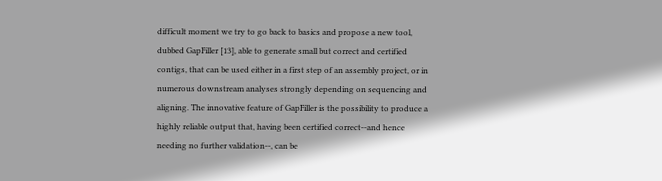difficult moment we try to go back to basics and propose a new tool, dubbed GapFiller [13], able to generate small but correct and certified contigs, that can be used either in a first step of an assembly project, or in numerous downstream analyses strongly depending on sequencing and aligning. The innovative feature of GapFiller is the possibility to produce a highly reliable output that, having been certified correct--and hence needing no further validation--, can be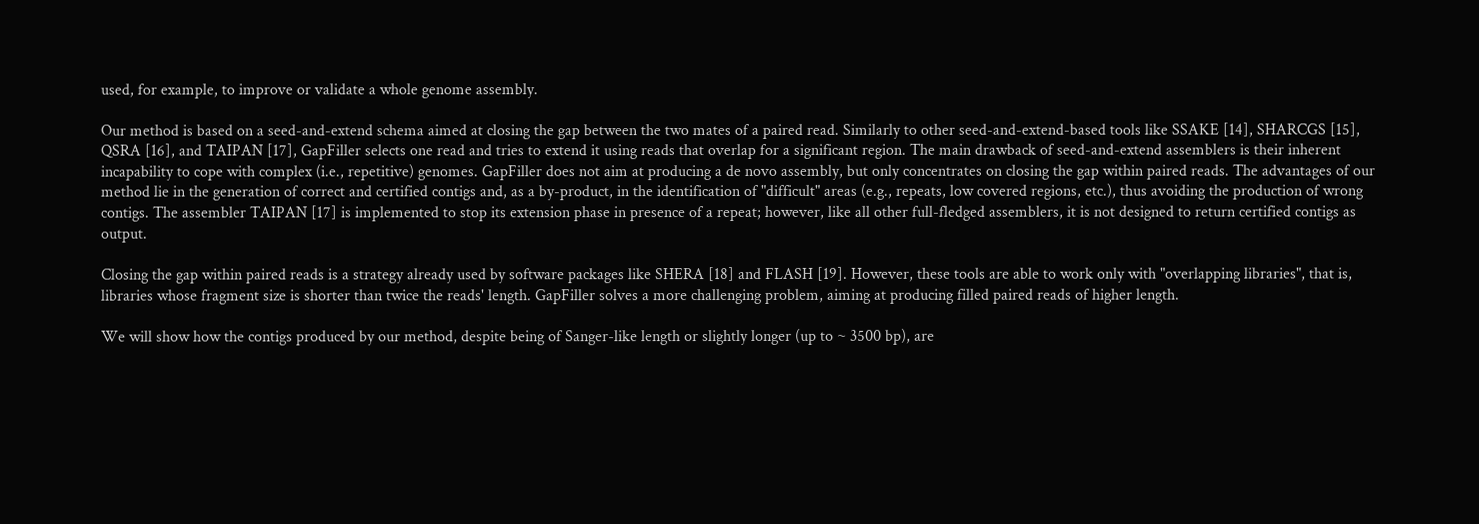used, for example, to improve or validate a whole genome assembly.

Our method is based on a seed-and-extend schema aimed at closing the gap between the two mates of a paired read. Similarly to other seed-and-extend-based tools like SSAKE [14], SHARCGS [15], QSRA [16], and TAIPAN [17], GapFiller selects one read and tries to extend it using reads that overlap for a significant region. The main drawback of seed-and-extend assemblers is their inherent incapability to cope with complex (i.e., repetitive) genomes. GapFiller does not aim at producing a de novo assembly, but only concentrates on closing the gap within paired reads. The advantages of our method lie in the generation of correct and certified contigs and, as a by-product, in the identification of "difficult" areas (e.g., repeats, low covered regions, etc.), thus avoiding the production of wrong contigs. The assembler TAIPAN [17] is implemented to stop its extension phase in presence of a repeat; however, like all other full-fledged assemblers, it is not designed to return certified contigs as output.

Closing the gap within paired reads is a strategy already used by software packages like SHERA [18] and FLASH [19]. However, these tools are able to work only with "overlapping libraries", that is, libraries whose fragment size is shorter than twice the reads' length. GapFiller solves a more challenging problem, aiming at producing filled paired reads of higher length.

We will show how the contigs produced by our method, despite being of Sanger-like length or slightly longer (up to ~ 3500 bp), are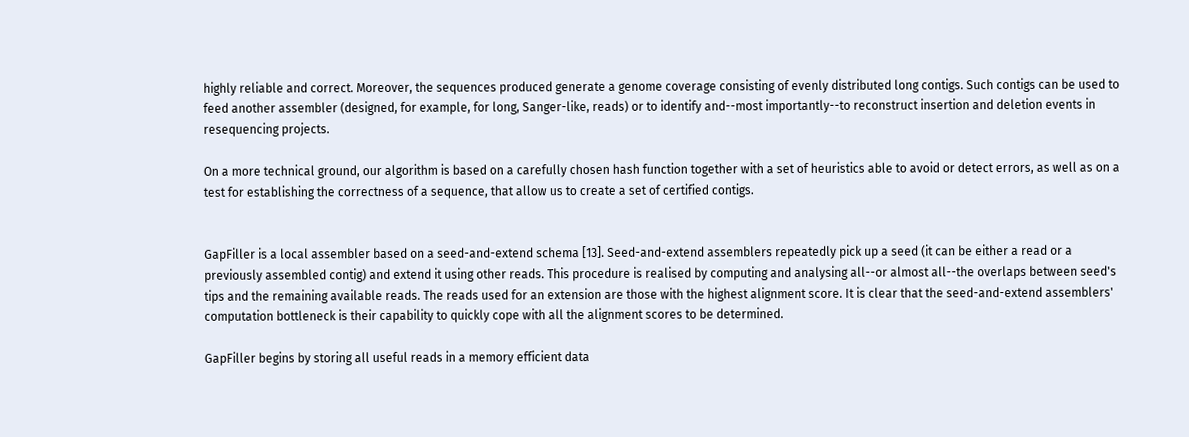highly reliable and correct. Moreover, the sequences produced generate a genome coverage consisting of evenly distributed long contigs. Such contigs can be used to feed another assembler (designed, for example, for long, Sanger-like, reads) or to identify and--most importantly--to reconstruct insertion and deletion events in resequencing projects.

On a more technical ground, our algorithm is based on a carefully chosen hash function together with a set of heuristics able to avoid or detect errors, as well as on a test for establishing the correctness of a sequence, that allow us to create a set of certified contigs.


GapFiller is a local assembler based on a seed-and-extend schema [13]. Seed-and-extend assemblers repeatedly pick up a seed (it can be either a read or a previously assembled contig) and extend it using other reads. This procedure is realised by computing and analysing all--or almost all--the overlaps between seed's tips and the remaining available reads. The reads used for an extension are those with the highest alignment score. It is clear that the seed-and-extend assemblers' computation bottleneck is their capability to quickly cope with all the alignment scores to be determined.

GapFiller begins by storing all useful reads in a memory efficient data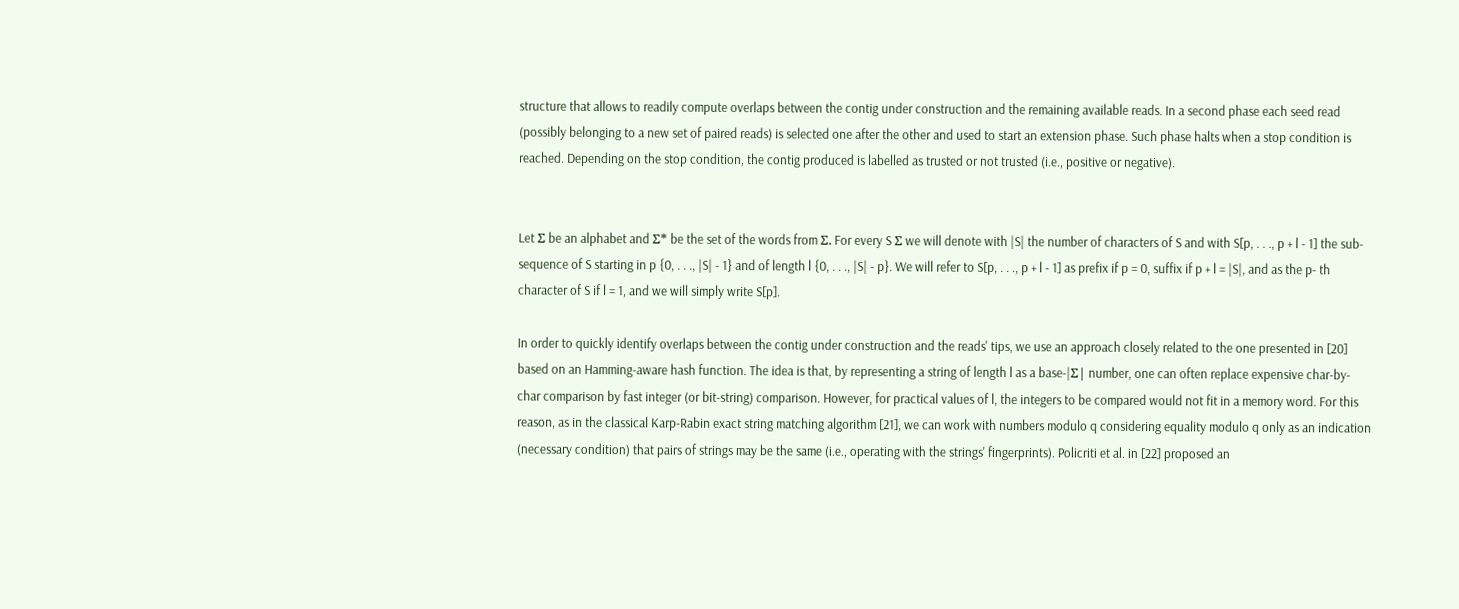structure that allows to readily compute overlaps between the contig under construction and the remaining available reads. In a second phase each seed read (possibly belonging to a new set of paired reads) is selected one after the other and used to start an extension phase. Such phase halts when a stop condition is reached. Depending on the stop condition, the contig produced is labelled as trusted or not trusted (i.e., positive or negative).


Let Σ be an alphabet and Σ* be the set of the words from Σ. For every S Σ we will denote with |S| the number of characters of S and with S[p, . . ., p + l - 1] the sub-sequence of S starting in p {0, . . ., |S| - 1} and of length l {0, . . ., |S| - p}. We will refer to S[p, . . ., p + l - 1] as prefix if p = 0, suffix if p + l = |S|, and as the p- th character of S if l = 1, and we will simply write S[p].

In order to quickly identify overlaps between the contig under construction and the reads' tips, we use an approach closely related to the one presented in [20] based on an Hamming-aware hash function. The idea is that, by representing a string of length l as a base-|Σ| number, one can often replace expensive char-by-char comparison by fast integer (or bit-string) comparison. However, for practical values of l, the integers to be compared would not fit in a memory word. For this reason, as in the classical Karp-Rabin exact string matching algorithm [21], we can work with numbers modulo q considering equality modulo q only as an indication (necessary condition) that pairs of strings may be the same (i.e., operating with the strings' fingerprints). Policriti et al. in [22] proposed an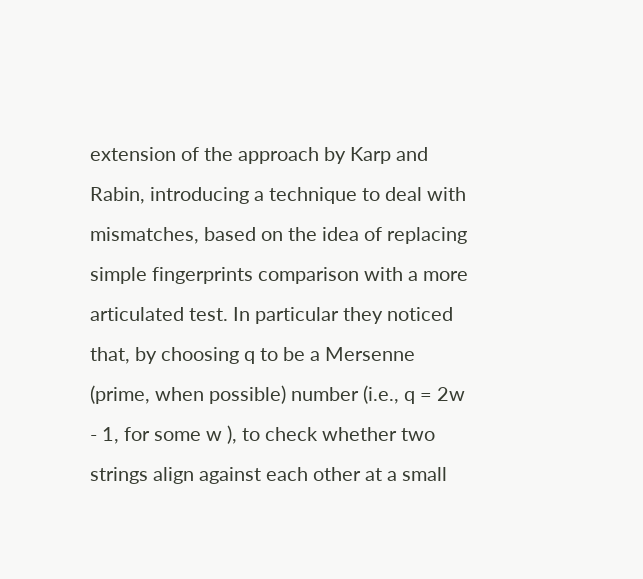extension of the approach by Karp and Rabin, introducing a technique to deal with mismatches, based on the idea of replacing simple fingerprints comparison with a more articulated test. In particular they noticed that, by choosing q to be a Mersenne (prime, when possible) number (i.e., q = 2w - 1, for some w ), to check whether two strings align against each other at a small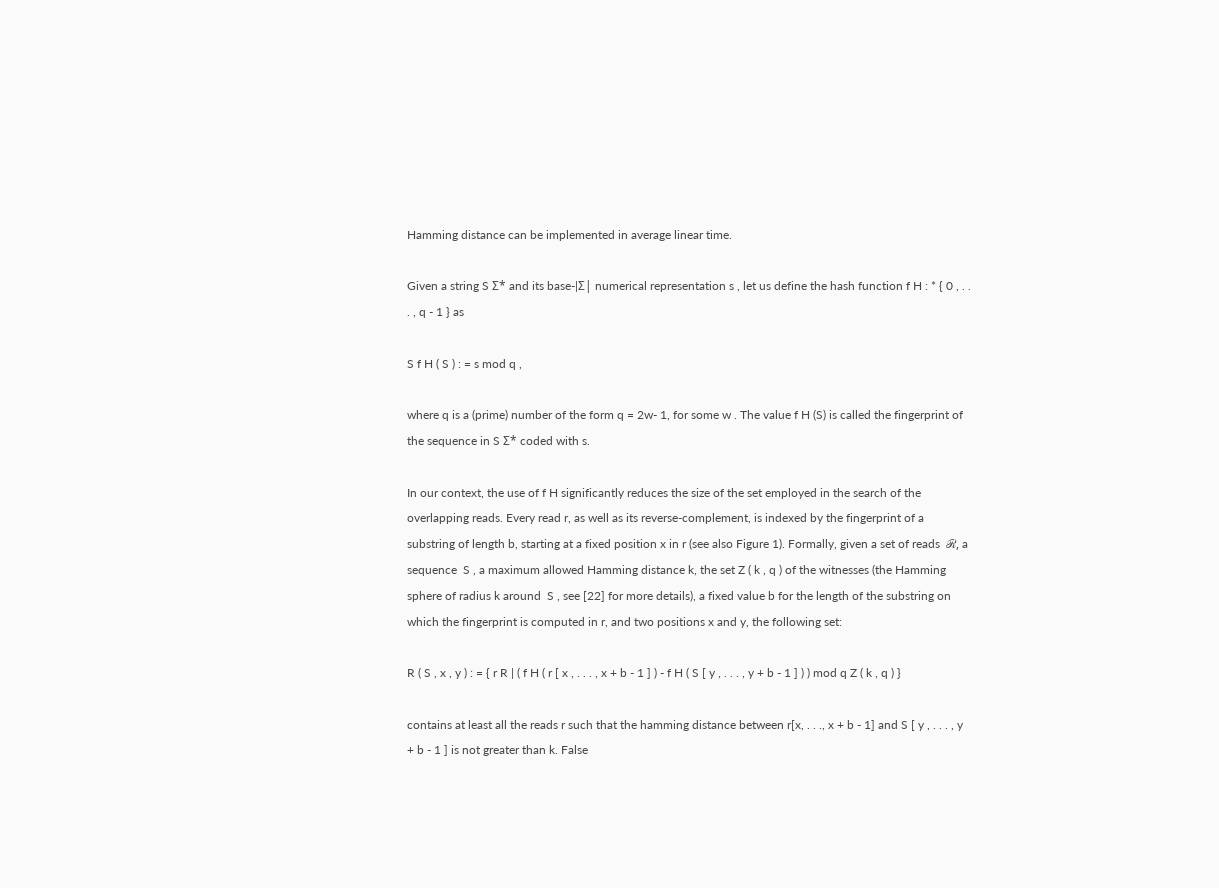Hamming distance can be implemented in average linear time.

Given a string S Σ* and its base-|Σ| numerical representation s , let us define the hash function f H : * { 0 , . . . , q - 1 } as

S f H ( S ) : = s mod q ,

where q is a (prime) number of the form q = 2w- 1, for some w . The value f H (S) is called the fingerprint of the sequence in S Σ* coded with s.

In our context, the use of f H significantly reduces the size of the set employed in the search of the overlapping reads. Every read r, as well as its reverse-complement, is indexed by the fingerprint of a substring of length b, starting at a fixed position x in r (see also Figure 1). Formally, given a set of reads  ℛ, a sequence  S , a maximum allowed Hamming distance k, the set Z ( k , q ) of the witnesses (the Hamming sphere of radius k around  S , see [22] for more details), a fixed value b for the length of the substring on which the fingerprint is computed in r, and two positions x and y, the following set:

R ( S , x , y ) : = { r R | ( f H ( r [ x , . . . , x + b - 1 ] ) - f H ( S [ y , . . . , y + b - 1 ] ) ) mod q Z ( k , q ) }

contains at least all the reads r such that the hamming distance between r[x, . . ., x + b - 1] and S [ y , . . . , y + b - 1 ] is not greater than k. False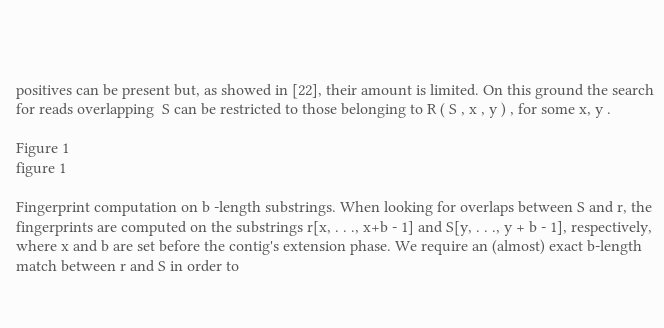positives can be present but, as showed in [22], their amount is limited. On this ground the search for reads overlapping  S can be restricted to those belonging to R ( S , x , y ) , for some x, y .

Figure 1
figure 1

Fingerprint computation on b -length substrings. When looking for overlaps between S and r, the fingerprints are computed on the substrings r[x, . . ., x+b - 1] and S[y, . . ., y + b - 1], respectively, where x and b are set before the contig's extension phase. We require an (almost) exact b-length match between r and S in order to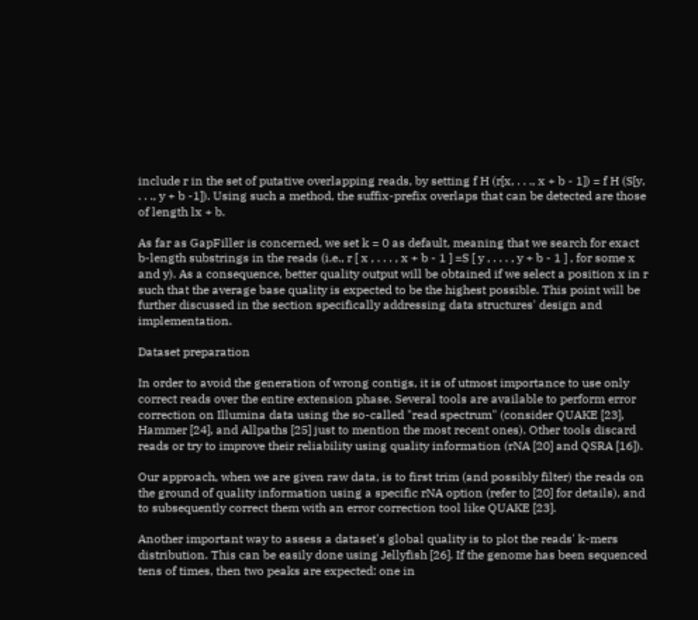include r in the set of putative overlapping reads, by setting f H (r[x, . . ., x + b - 1]) = f H (S[y, . . ., y + b -1]). Using such a method, the suffix-prefix overlaps that can be detected are those of length lx + b.

As far as GapFiller is concerned, we set k = 0 as default, meaning that we search for exact b-length substrings in the reads (i.e., r [ x , . . . , x + b - 1 ] =S [ y , . . . , y + b - 1 ] , for some x and y). As a consequence, better quality output will be obtained if we select a position x in r such that the average base quality is expected to be the highest possible. This point will be further discussed in the section specifically addressing data structures' design and implementation.

Dataset preparation

In order to avoid the generation of wrong contigs, it is of utmost importance to use only correct reads over the entire extension phase. Several tools are available to perform error correction on Illumina data using the so-called "read spectrum" (consider QUAKE [23], Hammer [24], and Allpaths [25] just to mention the most recent ones). Other tools discard reads or try to improve their reliability using quality information (rNA [20] and QSRA [16]).

Our approach, when we are given raw data, is to first trim (and possibly filter) the reads on the ground of quality information using a specific rNA option (refer to [20] for details), and to subsequently correct them with an error correction tool like QUAKE [23].

Another important way to assess a dataset's global quality is to plot the reads' k-mers distribution. This can be easily done using Jellyfish [26]. If the genome has been sequenced tens of times, then two peaks are expected: one in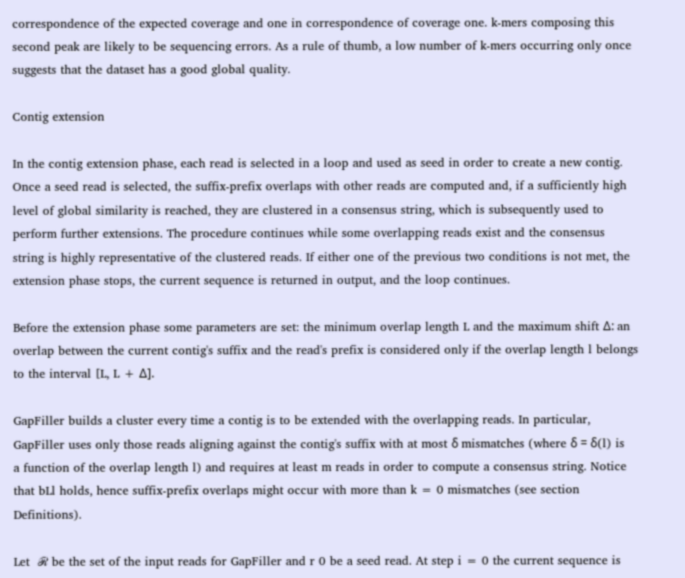correspondence of the expected coverage and one in correspondence of coverage one. k-mers composing this second peak are likely to be sequencing errors. As a rule of thumb, a low number of k-mers occurring only once suggests that the dataset has a good global quality.

Contig extension

In the contig extension phase, each read is selected in a loop and used as seed in order to create a new contig. Once a seed read is selected, the suffix-prefix overlaps with other reads are computed and, if a sufficiently high level of global similarity is reached, they are clustered in a consensus string, which is subsequently used to perform further extensions. The procedure continues while some overlapping reads exist and the consensus string is highly representative of the clustered reads. If either one of the previous two conditions is not met, the extension phase stops, the current sequence is returned in output, and the loop continues.

Before the extension phase some parameters are set: the minimum overlap length L and the maximum shift Δ: an overlap between the current contig's suffix and the read's prefix is considered only if the overlap length l belongs to the interval [L, L + Δ].

GapFiller builds a cluster every time a contig is to be extended with the overlapping reads. In particular, GapFiller uses only those reads aligning against the contig's suffix with at most δ mismatches (where δ = δ(l) is a function of the overlap length l) and requires at least m reads in order to compute a consensus string. Notice that bLl holds, hence suffix-prefix overlaps might occur with more than k = 0 mismatches (see section Definitions).

Let  ℛ be the set of the input reads for GapFiller and r 0 be a seed read. At step i = 0 the current sequence is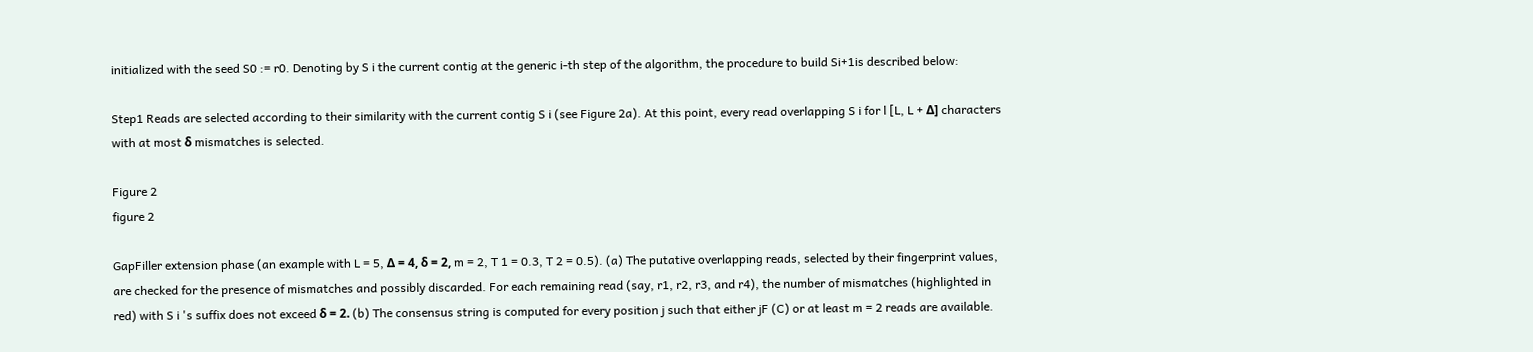initialized with the seed S0 := r0. Denoting by S i the current contig at the generic i-th step of the algorithm, the procedure to build Si+1is described below:

Step1 Reads are selected according to their similarity with the current contig S i (see Figure 2a). At this point, every read overlapping S i for l [L, L + Δ] characters with at most δ mismatches is selected.

Figure 2
figure 2

GapFiller extension phase (an example with L = 5, Δ = 4, δ = 2, m = 2, T 1 = 0.3, T 2 = 0.5). (a) The putative overlapping reads, selected by their fingerprint values, are checked for the presence of mismatches and possibly discarded. For each remaining read (say, r1, r2, r3, and r4), the number of mismatches (highlighted in red) with S i 's suffix does not exceed δ = 2. (b) The consensus string is computed for every position j such that either jF (C) or at least m = 2 reads are available.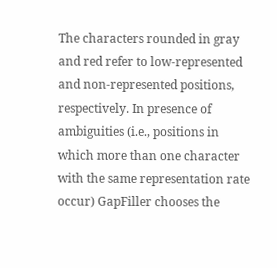The characters rounded in gray and red refer to low-represented and non-represented positions, respectively. In presence of ambiguities (i.e., positions in which more than one character with the same representation rate occur) GapFiller chooses the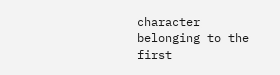character belonging to the first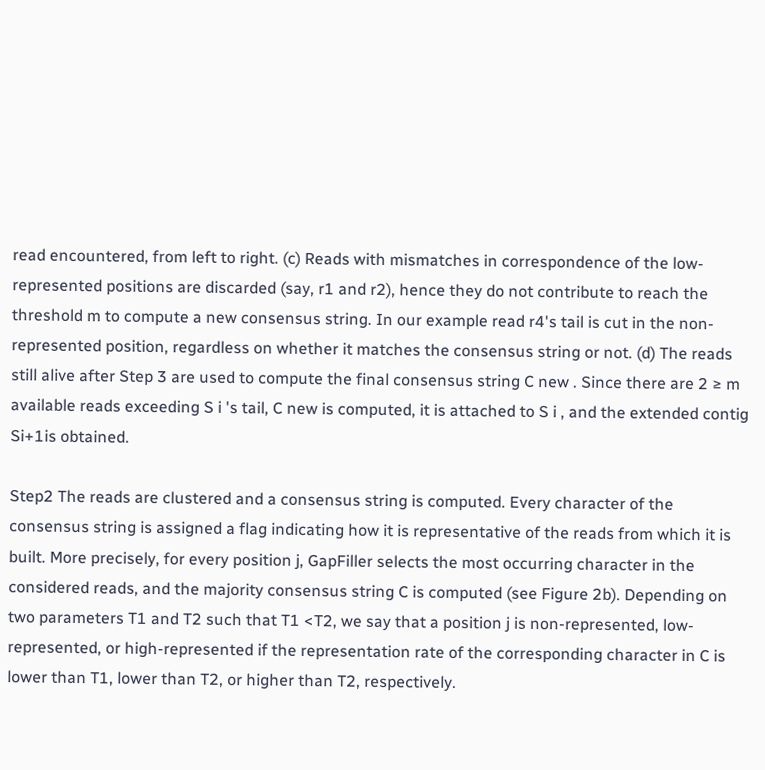read encountered, from left to right. (c) Reads with mismatches in correspondence of the low-represented positions are discarded (say, r1 and r2), hence they do not contribute to reach the threshold m to compute a new consensus string. In our example read r4's tail is cut in the non-represented position, regardless on whether it matches the consensus string or not. (d) The reads still alive after Step 3 are used to compute the final consensus string C new . Since there are 2 ≥ m available reads exceeding S i 's tail, C new is computed, it is attached to S i , and the extended contig Si+1is obtained.

Step2 The reads are clustered and a consensus string is computed. Every character of the consensus string is assigned a flag indicating how it is representative of the reads from which it is built. More precisely, for every position j, GapFiller selects the most occurring character in the considered reads, and the majority consensus string C is computed (see Figure 2b). Depending on two parameters T1 and T2 such that T1 <T2, we say that a position j is non-represented, low-represented, or high-represented if the representation rate of the corresponding character in C is lower than T1, lower than T2, or higher than T2, respectively.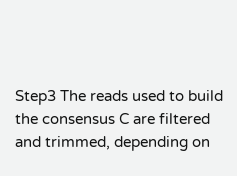Step3 The reads used to build the consensus C are filtered and trimmed, depending on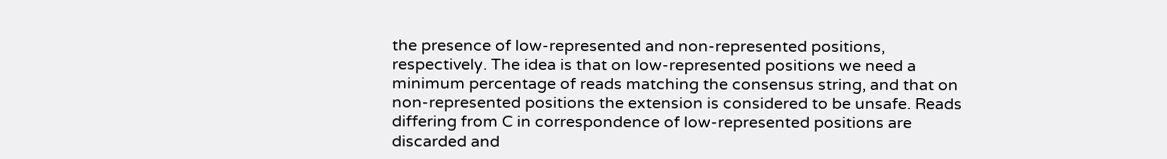the presence of low-represented and non-represented positions, respectively. The idea is that on low-represented positions we need a minimum percentage of reads matching the consensus string, and that on non-represented positions the extension is considered to be unsafe. Reads differing from C in correspondence of low-represented positions are discarded and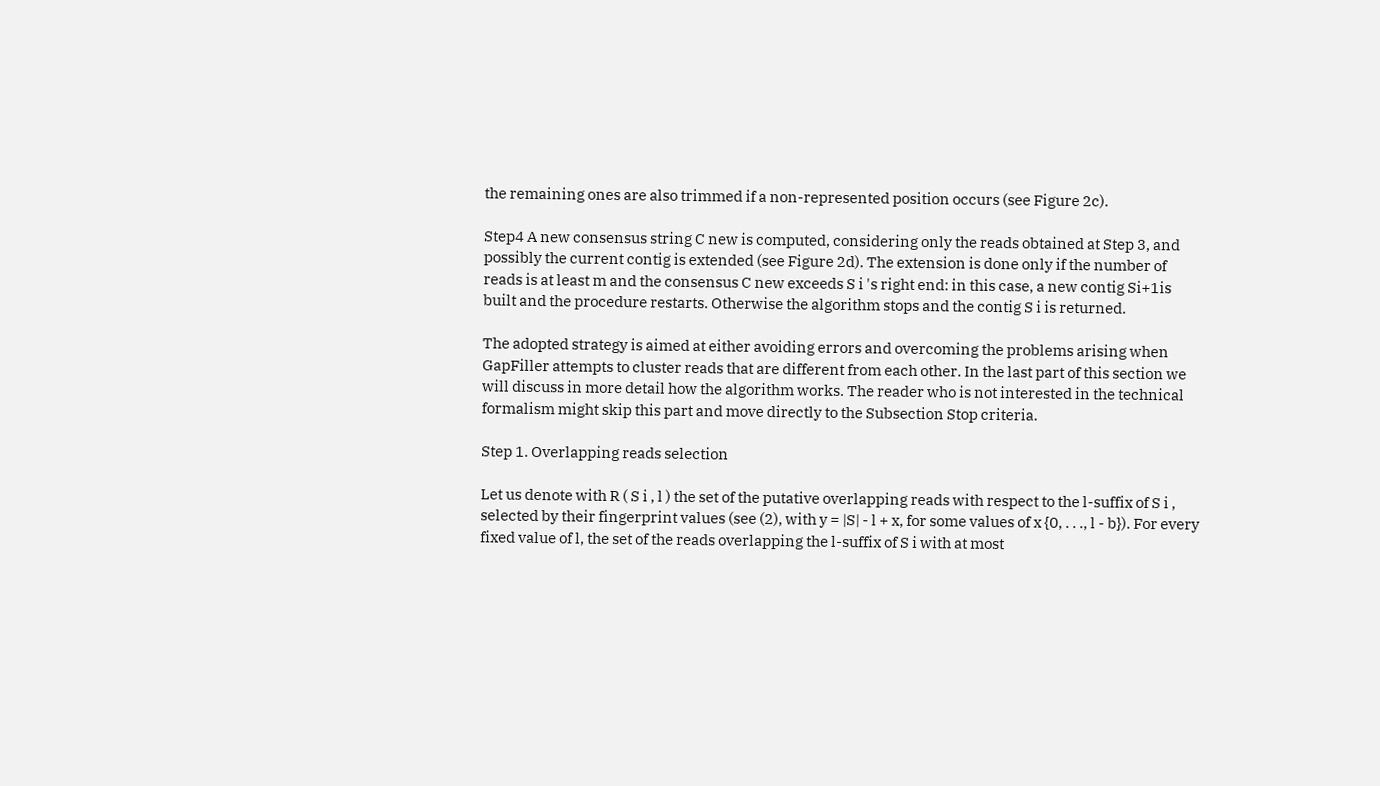the remaining ones are also trimmed if a non-represented position occurs (see Figure 2c).

Step4 A new consensus string C new is computed, considering only the reads obtained at Step 3, and possibly the current contig is extended (see Figure 2d). The extension is done only if the number of reads is at least m and the consensus C new exceeds S i 's right end: in this case, a new contig Si+1is built and the procedure restarts. Otherwise the algorithm stops and the contig S i is returned.

The adopted strategy is aimed at either avoiding errors and overcoming the problems arising when GapFiller attempts to cluster reads that are different from each other. In the last part of this section we will discuss in more detail how the algorithm works. The reader who is not interested in the technical formalism might skip this part and move directly to the Subsection Stop criteria.

Step 1. Overlapping reads selection

Let us denote with R ( S i , l ) the set of the putative overlapping reads with respect to the l-suffix of S i , selected by their fingerprint values (see (2), with y = |S| - l + x, for some values of x {0, . . ., l - b}). For every fixed value of l, the set of the reads overlapping the l-suffix of S i with at most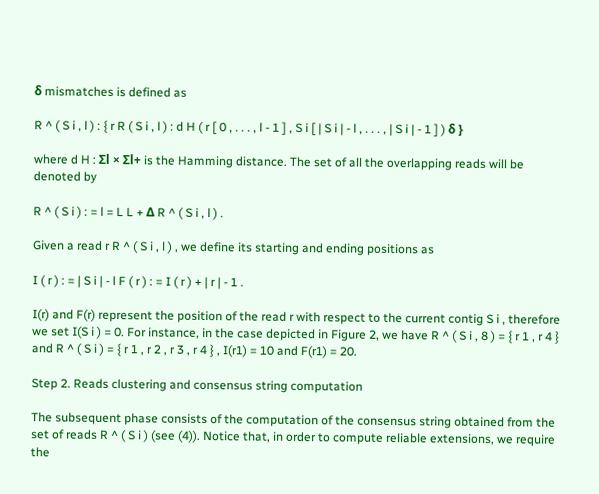δ mismatches is defined as

R ^ ( S i , l ) : { r R ( S i , l ) : d H ( r [ 0 , . . . , l - 1 ] , S i [ | S i | - l , . . . , | S i | - 1 ] ) δ }

where d H : Σl × Σl+ is the Hamming distance. The set of all the overlapping reads will be denoted by

R ^ ( S i ) : = l = L L + Δ R ^ ( S i , l ) .

Given a read r R ^ ( S i , l ) , we define its starting and ending positions as

I ( r ) : = | S i | - l F ( r ) : = I ( r ) + | r | - 1 .

I(r) and F(r) represent the position of the read r with respect to the current contig S i , therefore we set I(S i ) = 0. For instance, in the case depicted in Figure 2, we have R ^ ( S i , 8 ) = { r 1 , r 4 } and R ^ ( S i ) = { r 1 , r 2 , r 3 , r 4 } , I(r1) = 10 and F(r1) = 20.

Step 2. Reads clustering and consensus string computation

The subsequent phase consists of the computation of the consensus string obtained from the set of reads R ^ ( S i ) (see (4)). Notice that, in order to compute reliable extensions, we require the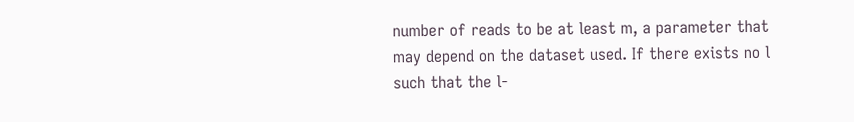number of reads to be at least m, a parameter that may depend on the dataset used. If there exists no l such that the l-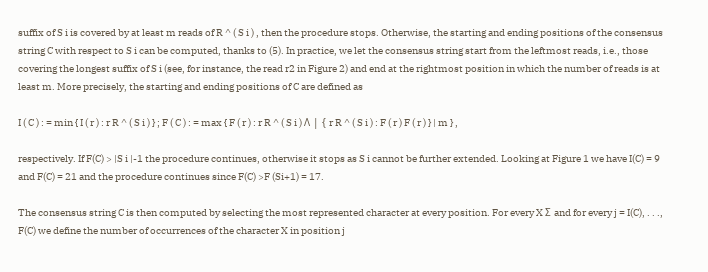suffix of S i is covered by at least m reads of R ^ ( S i ) , then the procedure stops. Otherwise, the starting and ending positions of the consensus string C with respect to S i can be computed, thanks to (5). In practice, we let the consensus string start from the leftmost reads, i.e., those covering the longest suffix of S i (see, for instance, the read r2 in Figure 2) and end at the rightmost position in which the number of reads is at least m. More precisely, the starting and ending positions of C are defined as

I ( C ) : = min { I ( r ) : r R ^ ( S i ) } ; F ( C ) : = max { F ( r ) : r R ^ ( S i ) Λ | { r R ^ ( S i ) : F ( r ) F ( r ) } | m } ,

respectively. If F(C) > |S i |-1 the procedure continues, otherwise it stops as S i cannot be further extended. Looking at Figure 1 we have I(C) = 9 and F(C) = 21 and the procedure continues since F(C) >F (Si+1) = 17.

The consensus string C is then computed by selecting the most represented character at every position. For every X Σ and for every j = I(C), . . ., F(C) we define the number of occurrences of the character X in position j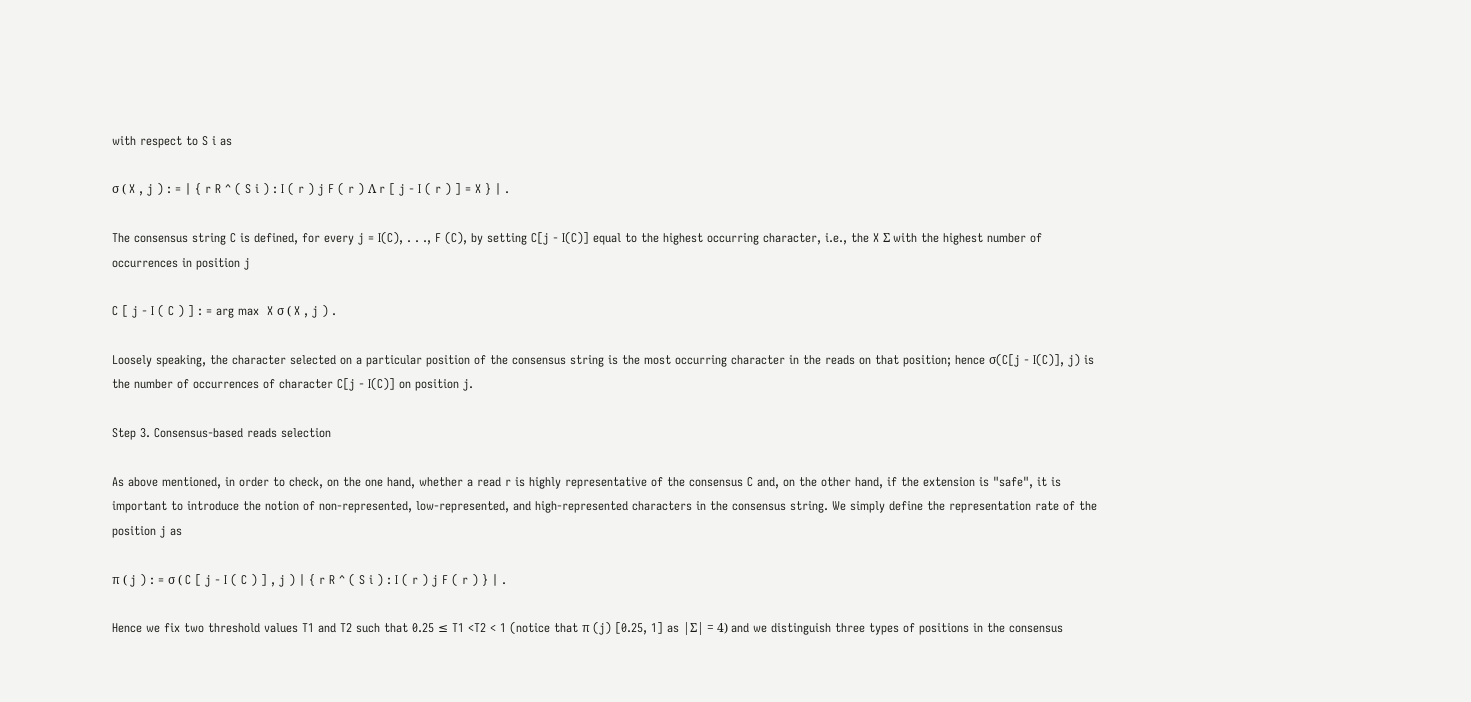with respect to S i as

σ ( X , j ) : = | { r R ^ ( S i ) : I ( r ) j F ( r ) Λ r [ j - I ( r ) ] = X } | .

The consensus string C is defined, for every j = I(C), . . ., F (C), by setting C[j - I(C)] equal to the highest occurring character, i.e., the X Σ with the highest number of occurrences in position j

C [ j - I ( C ) ] : = arg max  X σ ( X , j ) .

Loosely speaking, the character selected on a particular position of the consensus string is the most occurring character in the reads on that position; hence σ(C[j - I(C)], j) is the number of occurrences of character C[j - I(C)] on position j.

Step 3. Consensus-based reads selection

As above mentioned, in order to check, on the one hand, whether a read r is highly representative of the consensus C and, on the other hand, if the extension is "safe", it is important to introduce the notion of non-represented, low-represented, and high-represented characters in the consensus string. We simply define the representation rate of the position j as

π ( j ) : = σ ( C [ j - I ( C ) ] , j ) | { r R ^ ( S i ) : I ( r ) j F ( r ) } | .

Hence we fix two threshold values T1 and T2 such that 0.25 ≤ T1 <T2 < 1 (notice that π (j) [0.25, 1] as |Σ| = 4) and we distinguish three types of positions in the consensus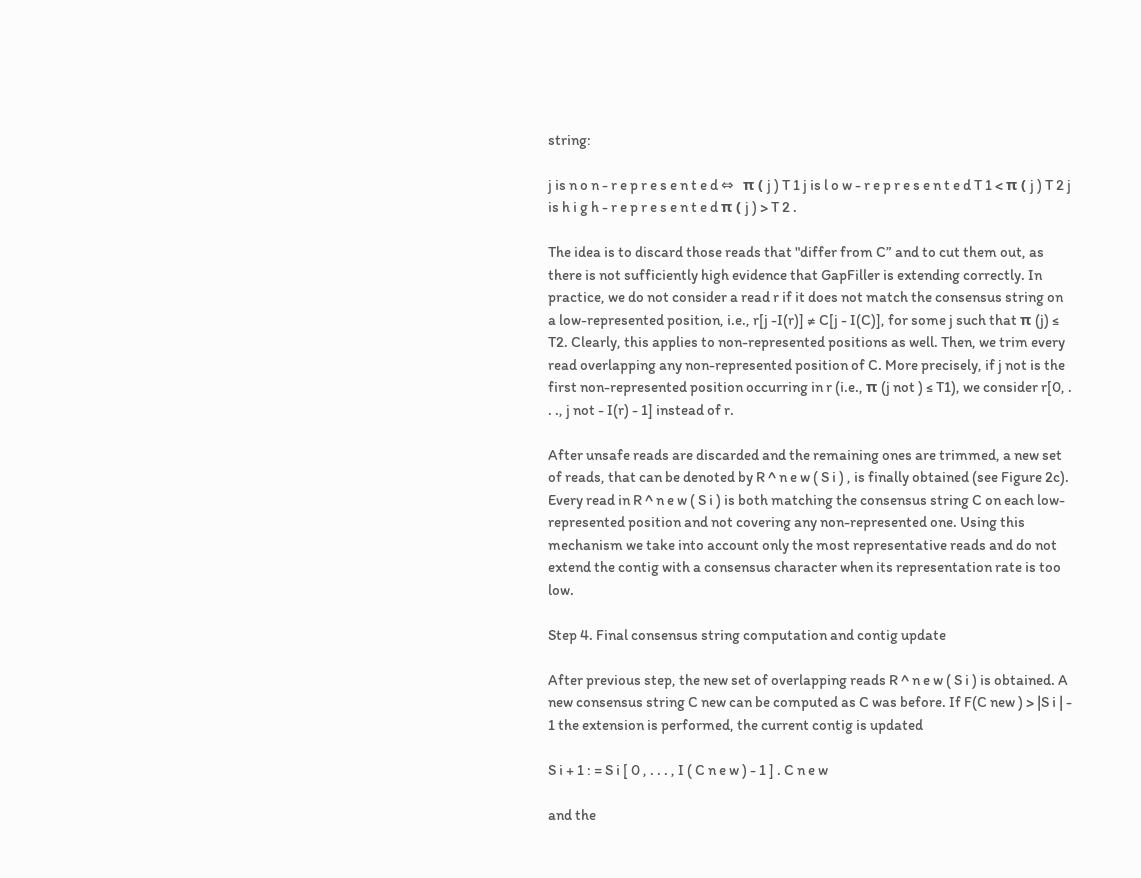string:

j is n o n - r e p r e s e n t e d ⇔   π ( j ) T 1 j is l o w - r e p r e s e n t e d T 1 < π ( j ) T 2 j is h i g h - r e p r e s e n t e d π ( j ) > T 2 .

The idea is to discard those reads that "differ from C” and to cut them out, as there is not sufficiently high evidence that GapFiller is extending correctly. In practice, we do not consider a read r if it does not match the consensus string on a low-represented position, i.e., r[j -I(r)] ≠ C[j - I(C)], for some j such that π (j) ≤ T2. Clearly, this applies to non-represented positions as well. Then, we trim every read overlapping any non-represented position of C. More precisely, if j not is the first non-represented position occurring in r (i.e., π (j not ) ≤ T1), we consider r[0, . . ., j not - I(r) - 1] instead of r.

After unsafe reads are discarded and the remaining ones are trimmed, a new set of reads, that can be denoted by R ^ n e w ( S i ) , is finally obtained (see Figure 2c). Every read in R ^ n e w ( S i ) is both matching the consensus string C on each low-represented position and not covering any non-represented one. Using this mechanism we take into account only the most representative reads and do not extend the contig with a consensus character when its representation rate is too low.

Step 4. Final consensus string computation and contig update

After previous step, the new set of overlapping reads R ^ n e w ( S i ) is obtained. A new consensus string C new can be computed as C was before. If F(C new ) > |S i | - 1 the extension is performed, the current contig is updated

S i + 1 : = S i [ 0 , . . . , I ( C n e w ) - 1 ] . C n e w

and the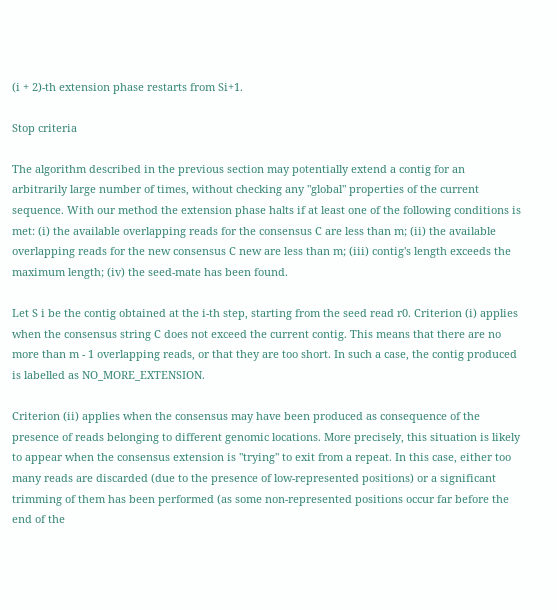(i + 2)-th extension phase restarts from Si+1.

Stop criteria

The algorithm described in the previous section may potentially extend a contig for an arbitrarily large number of times, without checking any "global" properties of the current sequence. With our method the extension phase halts if at least one of the following conditions is met: (i) the available overlapping reads for the consensus C are less than m; (ii) the available overlapping reads for the new consensus C new are less than m; (iii) contig's length exceeds the maximum length; (iv) the seed-mate has been found.

Let S i be the contig obtained at the i-th step, starting from the seed read r0. Criterion (i) applies when the consensus string C does not exceed the current contig. This means that there are no more than m - 1 overlapping reads, or that they are too short. In such a case, the contig produced is labelled as NO_MORE_EXTENSION.

Criterion (ii) applies when the consensus may have been produced as consequence of the presence of reads belonging to different genomic locations. More precisely, this situation is likely to appear when the consensus extension is "trying" to exit from a repeat. In this case, either too many reads are discarded (due to the presence of low-represented positions) or a significant trimming of them has been performed (as some non-represented positions occur far before the end of the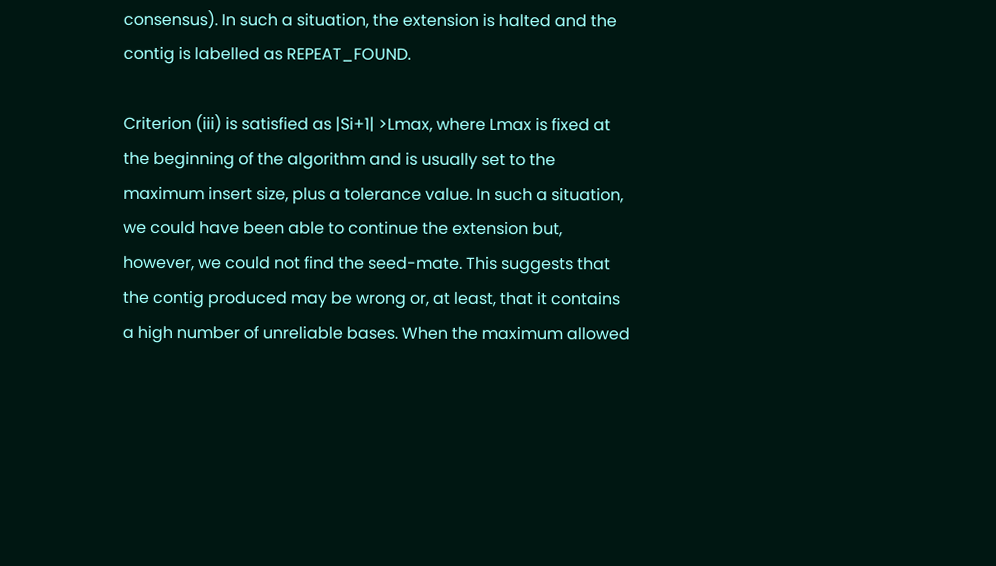consensus). In such a situation, the extension is halted and the contig is labelled as REPEAT_FOUND.

Criterion (iii) is satisfied as |Si+1| >Lmax, where Lmax is fixed at the beginning of the algorithm and is usually set to the maximum insert size, plus a tolerance value. In such a situation, we could have been able to continue the extension but, however, we could not find the seed-mate. This suggests that the contig produced may be wrong or, at least, that it contains a high number of unreliable bases. When the maximum allowed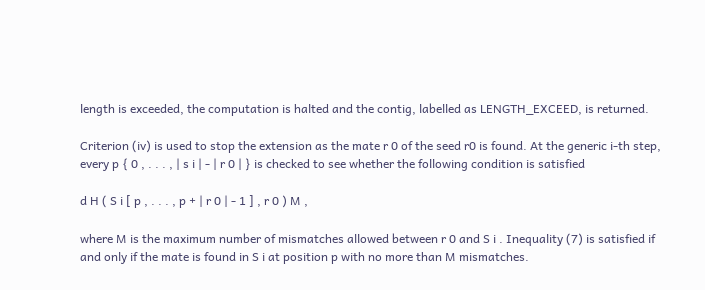length is exceeded, the computation is halted and the contig, labelled as LENGTH_EXCEED, is returned.

Criterion (iv) is used to stop the extension as the mate r 0 of the seed r0 is found. At the generic i-th step, every p { 0 , . . . , | s i | - | r 0 | } is checked to see whether the following condition is satisfied

d H ( S i [ p , . . . , p + | r 0 | - 1 ] , r 0 ) M ,

where M is the maximum number of mismatches allowed between r 0 and S i . Inequality (7) is satisfied if and only if the mate is found in S i at position p with no more than M mismatches.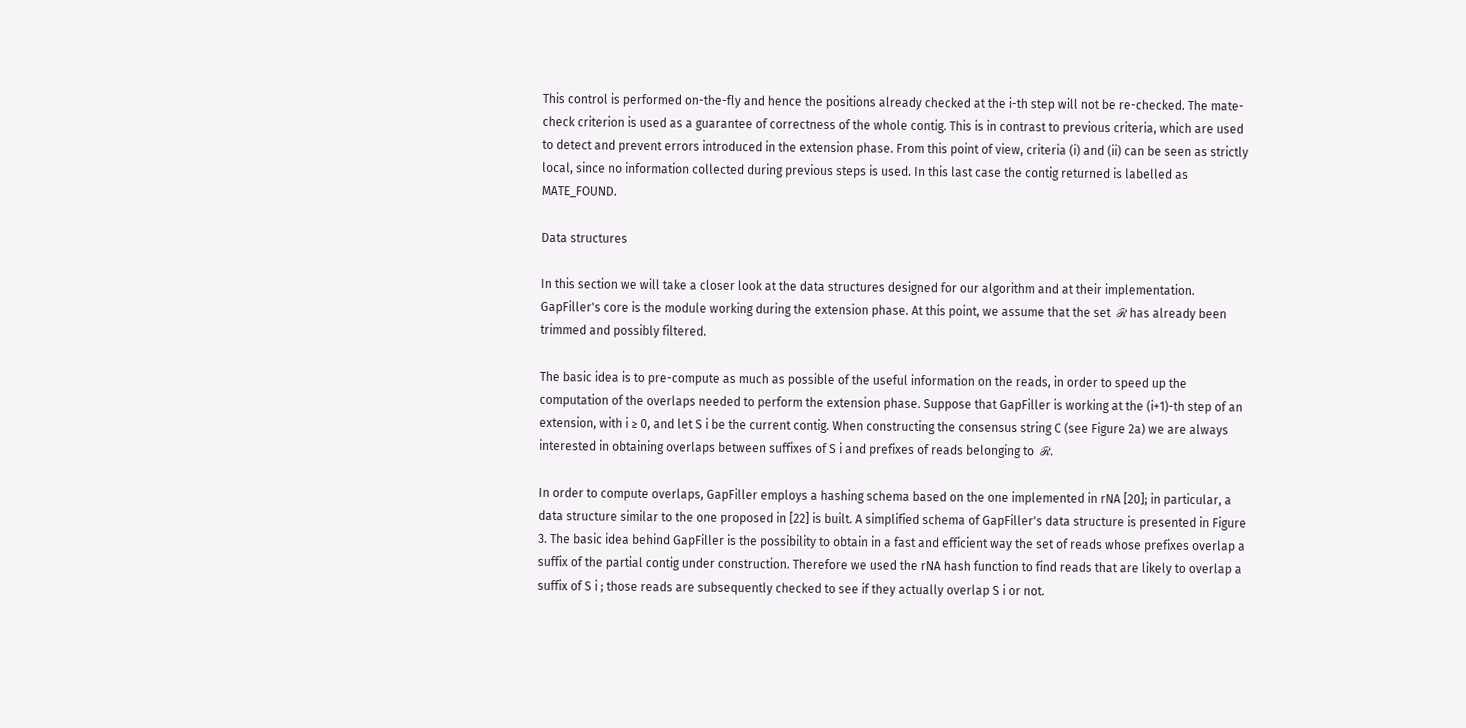This control is performed on-the-fly and hence the positions already checked at the i-th step will not be re-checked. The mate-check criterion is used as a guarantee of correctness of the whole contig. This is in contrast to previous criteria, which are used to detect and prevent errors introduced in the extension phase. From this point of view, criteria (i) and (ii) can be seen as strictly local, since no information collected during previous steps is used. In this last case the contig returned is labelled as MATE_FOUND.

Data structures

In this section we will take a closer look at the data structures designed for our algorithm and at their implementation. GapFiller's core is the module working during the extension phase. At this point, we assume that the set  ℛ has already been trimmed and possibly filtered.

The basic idea is to pre-compute as much as possible of the useful information on the reads, in order to speed up the computation of the overlaps needed to perform the extension phase. Suppose that GapFiller is working at the (i+1)-th step of an extension, with i ≥ 0, and let S i be the current contig. When constructing the consensus string C (see Figure 2a) we are always interested in obtaining overlaps between suffixes of S i and prefixes of reads belonging to  ℛ.

In order to compute overlaps, GapFiller employs a hashing schema based on the one implemented in rNA [20]; in particular, a data structure similar to the one proposed in [22] is built. A simplified schema of GapFiller's data structure is presented in Figure 3. The basic idea behind GapFiller is the possibility to obtain in a fast and efficient way the set of reads whose prefixes overlap a suffix of the partial contig under construction. Therefore we used the rNA hash function to find reads that are likely to overlap a suffix of S i ; those reads are subsequently checked to see if they actually overlap S i or not.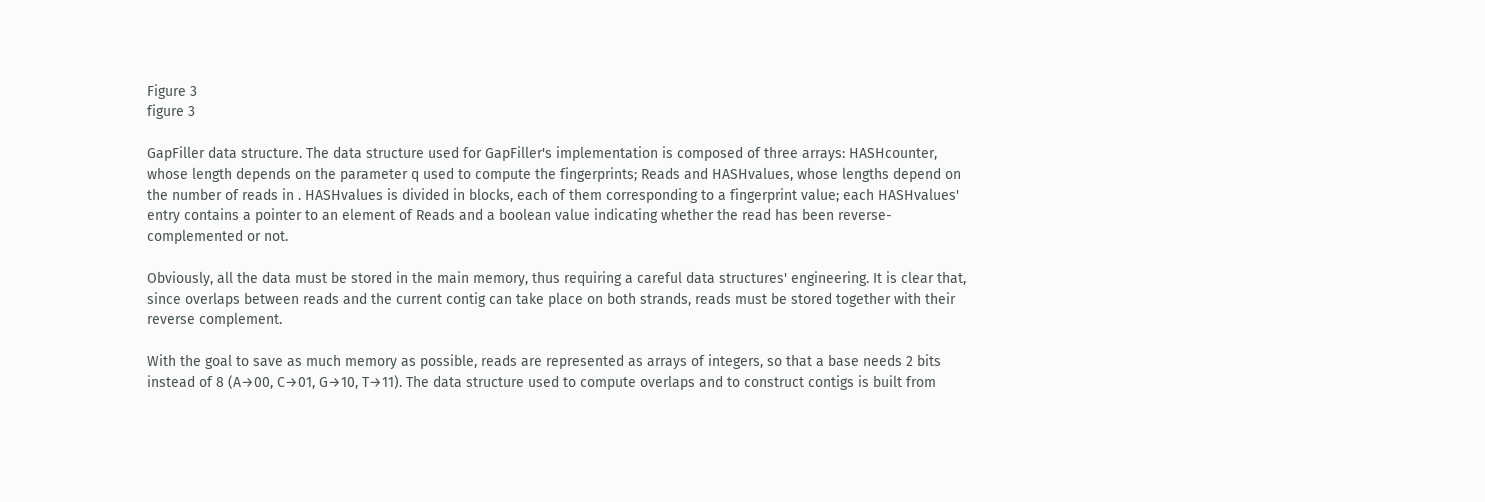Figure 3
figure 3

GapFiller data structure. The data structure used for GapFiller's implementation is composed of three arrays: HASHcounter, whose length depends on the parameter q used to compute the fingerprints; Reads and HASHvalues, whose lengths depend on the number of reads in . HASHvalues is divided in blocks, each of them corresponding to a fingerprint value; each HASHvalues' entry contains a pointer to an element of Reads and a boolean value indicating whether the read has been reverse-complemented or not.

Obviously, all the data must be stored in the main memory, thus requiring a careful data structures' engineering. It is clear that, since overlaps between reads and the current contig can take place on both strands, reads must be stored together with their reverse complement.

With the goal to save as much memory as possible, reads are represented as arrays of integers, so that a base needs 2 bits instead of 8 (A→00, C→01, G→10, T→11). The data structure used to compute overlaps and to construct contigs is built from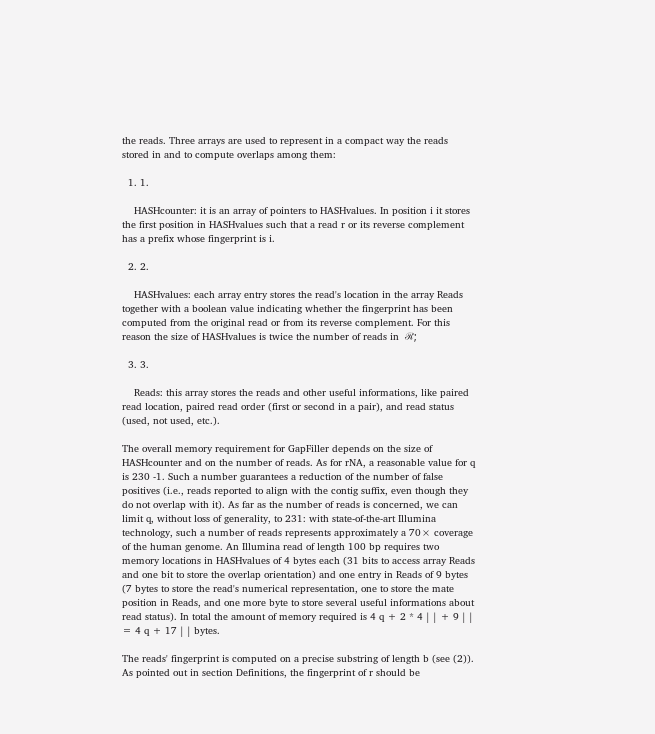the reads. Three arrays are used to represent in a compact way the reads stored in and to compute overlaps among them:

  1. 1.

    HASHcounter: it is an array of pointers to HASHvalues. In position i it stores the first position in HASHvalues such that a read r or its reverse complement has a prefix whose fingerprint is i.

  2. 2.

    HASHvalues: each array entry stores the read's location in the array Reads together with a boolean value indicating whether the fingerprint has been computed from the original read or from its reverse complement. For this reason the size of HASHvalues is twice the number of reads in  ℛ;

  3. 3.

    Reads: this array stores the reads and other useful informations, like paired read location, paired read order (first or second in a pair), and read status (used, not used, etc.).

The overall memory requirement for GapFiller depends on the size of HASHcounter and on the number of reads. As for rNA, a reasonable value for q is 230 -1. Such a number guarantees a reduction of the number of false positives (i.e., reads reported to align with the contig suffix, even though they do not overlap with it). As far as the number of reads is concerned, we can limit q, without loss of generality, to 231: with state-of-the-art Illumina technology, such a number of reads represents approximately a 70× coverage of the human genome. An Illumina read of length 100 bp requires two memory locations in HASHvalues of 4 bytes each (31 bits to access array Reads and one bit to store the overlap orientation) and one entry in Reads of 9 bytes (7 bytes to store the read's numerical representation, one to store the mate position in Reads, and one more byte to store several useful informations about read status). In total the amount of memory required is 4 q + 2 * 4 | | + 9 | | = 4 q + 17 | | bytes.

The reads' fingerprint is computed on a precise substring of length b (see (2)). As pointed out in section Definitions, the fingerprint of r should be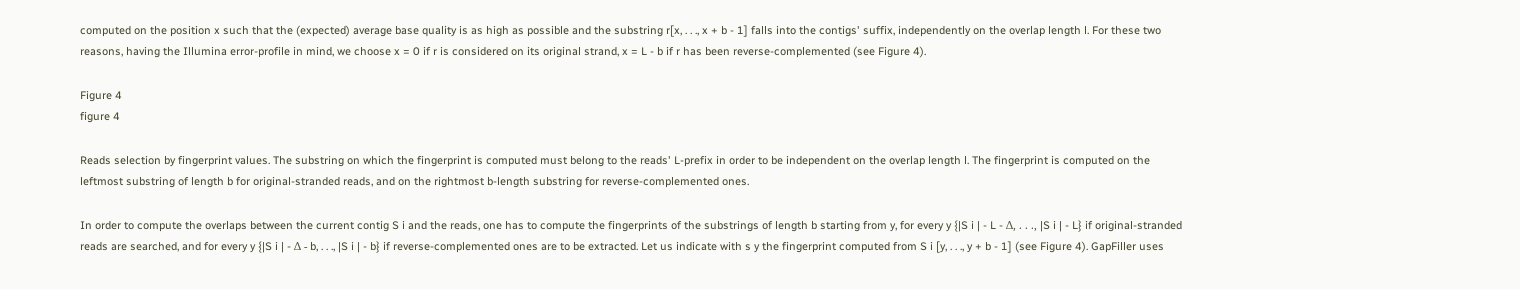computed on the position x such that the (expected) average base quality is as high as possible and the substring r[x, . . ., x + b - 1] falls into the contigs' suffix, independently on the overlap length l. For these two reasons, having the Illumina error-profile in mind, we choose x = 0 if r is considered on its original strand, x = L - b if r has been reverse-complemented (see Figure 4).

Figure 4
figure 4

Reads selection by fingerprint values. The substring on which the fingerprint is computed must belong to the reads' L-prefix in order to be independent on the overlap length l. The fingerprint is computed on the leftmost substring of length b for original-stranded reads, and on the rightmost b-length substring for reverse-complemented ones.

In order to compute the overlaps between the current contig S i and the reads, one has to compute the fingerprints of the substrings of length b starting from y, for every y {|S i | - L - Δ, . . ., |S i | - L} if original-stranded reads are searched, and for every y {|S i | - Δ - b, . . ., |S i | - b} if reverse-complemented ones are to be extracted. Let us indicate with s y the fingerprint computed from S i [y, . . ., y + b - 1] (see Figure 4). GapFiller uses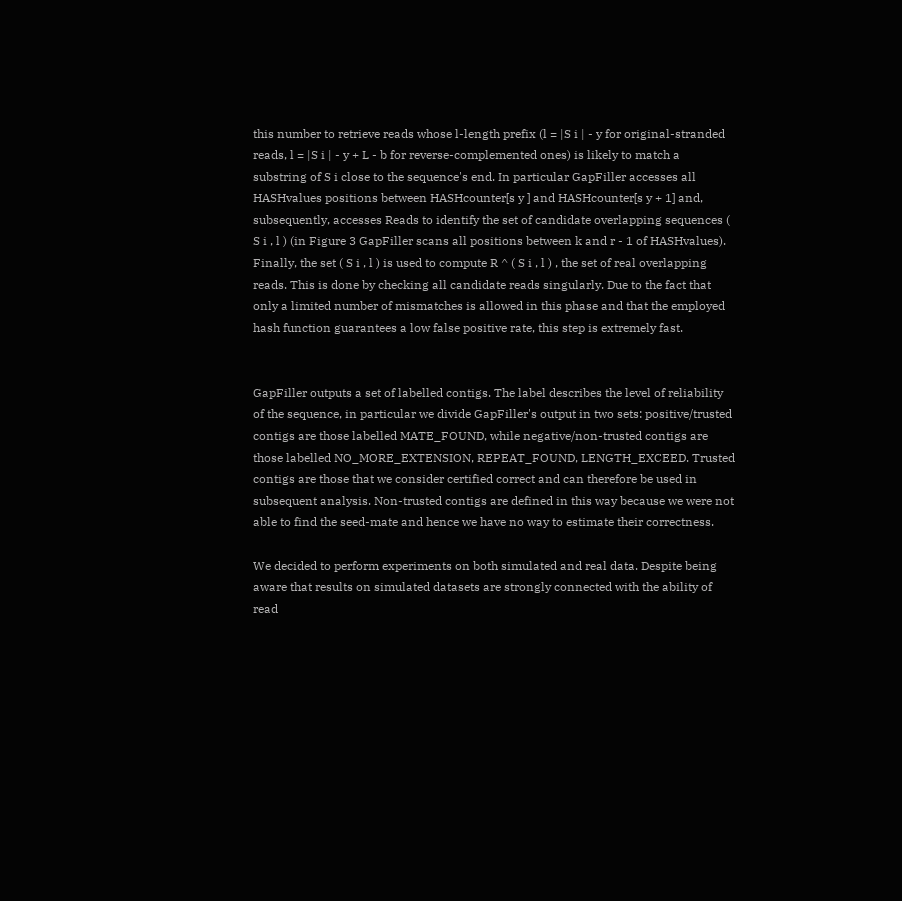this number to retrieve reads whose l-length prefix (l = |S i | - y for original-stranded reads, l = |S i | - y + L - b for reverse-complemented ones) is likely to match a substring of S i close to the sequence's end. In particular GapFiller accesses all HASHvalues positions between HASHcounter[s y ] and HASHcounter[s y + 1] and, subsequently, accesses Reads to identify the set of candidate overlapping sequences ( S i , l ) (in Figure 3 GapFiller scans all positions between k and r - 1 of HASHvalues). Finally, the set ( S i , l ) is used to compute R ^ ( S i , l ) , the set of real overlapping reads. This is done by checking all candidate reads singularly. Due to the fact that only a limited number of mismatches is allowed in this phase and that the employed hash function guarantees a low false positive rate, this step is extremely fast.


GapFiller outputs a set of labelled contigs. The label describes the level of reliability of the sequence, in particular we divide GapFiller's output in two sets: positive/trusted contigs are those labelled MATE_FOUND, while negative/non-trusted contigs are those labelled NO_MORE_EXTENSION, REPEAT_FOUND, LENGTH_EXCEED. Trusted contigs are those that we consider certified correct and can therefore be used in subsequent analysis. Non-trusted contigs are defined in this way because we were not able to find the seed-mate and hence we have no way to estimate their correctness.

We decided to perform experiments on both simulated and real data. Despite being aware that results on simulated datasets are strongly connected with the ability of read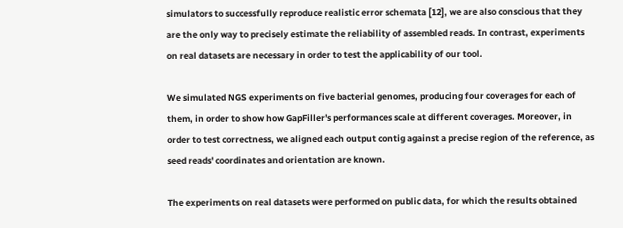simulators to successfully reproduce realistic error schemata [12], we are also conscious that they are the only way to precisely estimate the reliability of assembled reads. In contrast, experiments on real datasets are necessary in order to test the applicability of our tool.

We simulated NGS experiments on five bacterial genomes, producing four coverages for each of them, in order to show how GapFiller's performances scale at different coverages. Moreover, in order to test correctness, we aligned each output contig against a precise region of the reference, as seed reads' coordinates and orientation are known.

The experiments on real datasets were performed on public data, for which the results obtained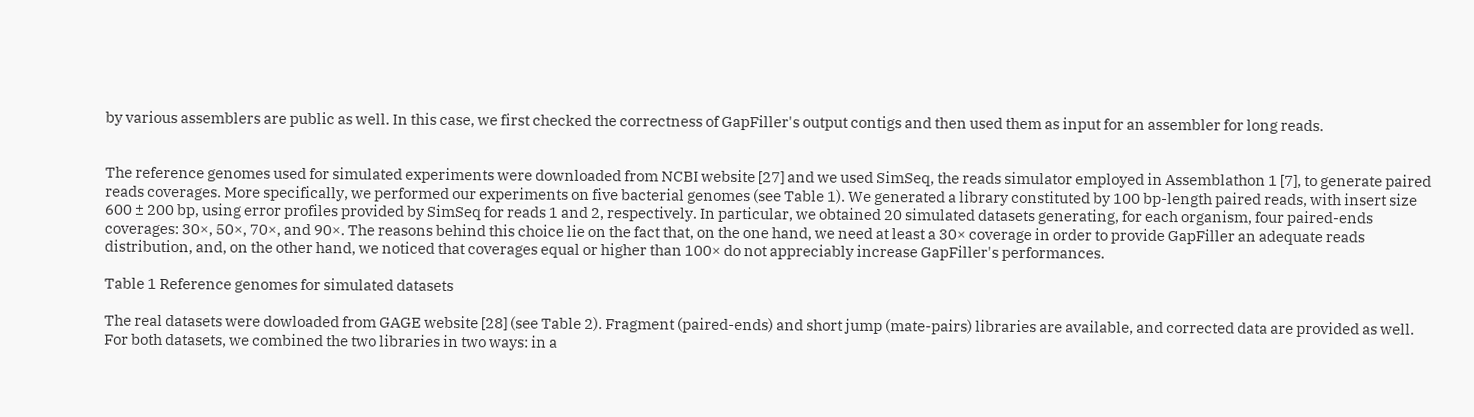by various assemblers are public as well. In this case, we first checked the correctness of GapFiller's output contigs and then used them as input for an assembler for long reads.


The reference genomes used for simulated experiments were downloaded from NCBI website [27] and we used SimSeq, the reads simulator employed in Assemblathon 1 [7], to generate paired reads coverages. More specifically, we performed our experiments on five bacterial genomes (see Table 1). We generated a library constituted by 100 bp-length paired reads, with insert size 600 ± 200 bp, using error profiles provided by SimSeq for reads 1 and 2, respectively. In particular, we obtained 20 simulated datasets generating, for each organism, four paired-ends coverages: 30×, 50×, 70×, and 90×. The reasons behind this choice lie on the fact that, on the one hand, we need at least a 30× coverage in order to provide GapFiller an adequate reads distribution, and, on the other hand, we noticed that coverages equal or higher than 100× do not appreciably increase GapFiller's performances.

Table 1 Reference genomes for simulated datasets

The real datasets were dowloaded from GAGE website [28] (see Table 2). Fragment (paired-ends) and short jump (mate-pairs) libraries are available, and corrected data are provided as well. For both datasets, we combined the two libraries in two ways: in a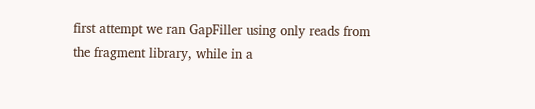first attempt we ran GapFiller using only reads from the fragment library, while in a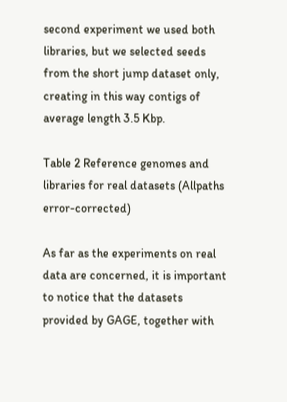second experiment we used both libraries, but we selected seeds from the short jump dataset only, creating in this way contigs of average length 3.5 Kbp.

Table 2 Reference genomes and libraries for real datasets (Allpaths error-corrected)

As far as the experiments on real data are concerned, it is important to notice that the datasets provided by GAGE, together with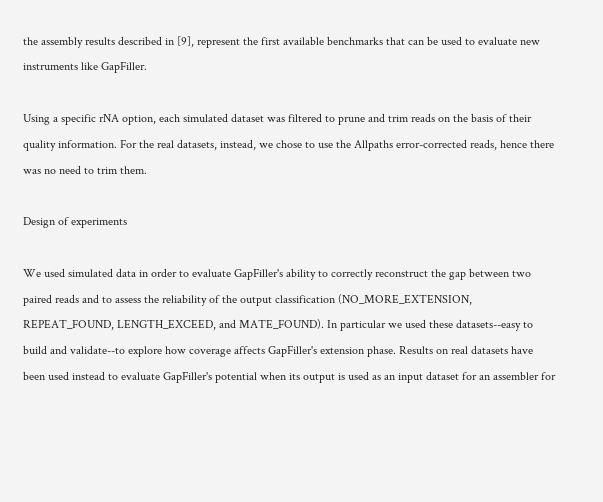the assembly results described in [9], represent the first available benchmarks that can be used to evaluate new instruments like GapFiller.

Using a specific rNA option, each simulated dataset was filtered to prune and trim reads on the basis of their quality information. For the real datasets, instead, we chose to use the Allpaths error-corrected reads, hence there was no need to trim them.

Design of experiments

We used simulated data in order to evaluate GapFiller's ability to correctly reconstruct the gap between two paired reads and to assess the reliability of the output classification (NO_MORE_EXTENSION, REPEAT_FOUND, LENGTH_EXCEED, and MATE_FOUND). In particular we used these datasets--easy to build and validate--to explore how coverage affects GapFiller's extension phase. Results on real datasets have been used instead to evaluate GapFiller's potential when its output is used as an input dataset for an assembler for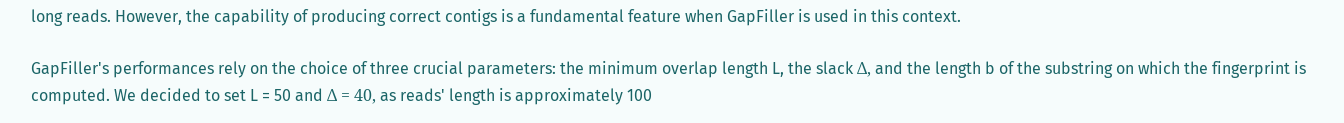long reads. However, the capability of producing correct contigs is a fundamental feature when GapFiller is used in this context.

GapFiller's performances rely on the choice of three crucial parameters: the minimum overlap length L, the slack Δ, and the length b of the substring on which the fingerprint is computed. We decided to set L = 50 and Δ = 40, as reads' length is approximately 100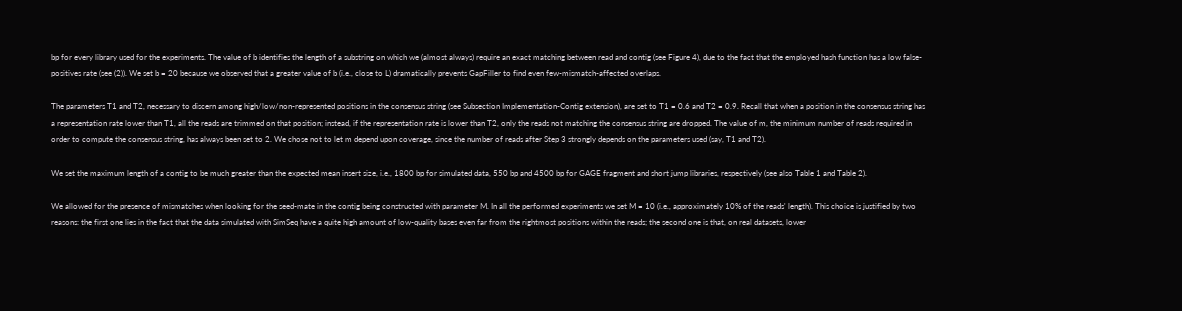bp for every library used for the experiments. The value of b identifies the length of a substring on which we (almost always) require an exact matching between read and contig (see Figure 4), due to the fact that the employed hash function has a low false-positives rate (see (2)). We set b = 20 because we observed that a greater value of b (i.e., close to L) dramatically prevents GapFiller to find even few-mismatch-affected overlaps.

The parameters T1 and T2, necessary to discern among high/low/non-represented positions in the consensus string (see Subsection Implementation-Contig extension), are set to T1 = 0.6 and T2 = 0.9. Recall that when a position in the consensus string has a representation rate lower than T1, all the reads are trimmed on that position; instead, if the representation rate is lower than T2, only the reads not matching the consensus string are dropped. The value of m, the minimum number of reads required in order to compute the consensus string, has always been set to 2. We chose not to let m depend upon coverage, since the number of reads after Step 3 strongly depends on the parameters used (say, T1 and T2).

We set the maximum length of a contig to be much greater than the expected mean insert size, i.e., 1800 bp for simulated data, 550 bp and 4500 bp for GAGE fragment and short jump libraries, respectively (see also Table 1 and Table 2).

We allowed for the presence of mismatches when looking for the seed-mate in the contig being constructed with parameter M. In all the performed experiments we set M = 10 (i.e., approximately 10% of the reads' length). This choice is justified by two reasons: the first one lies in the fact that the data simulated with SimSeq have a quite high amount of low-quality bases even far from the rightmost positions within the reads; the second one is that, on real datasets, lower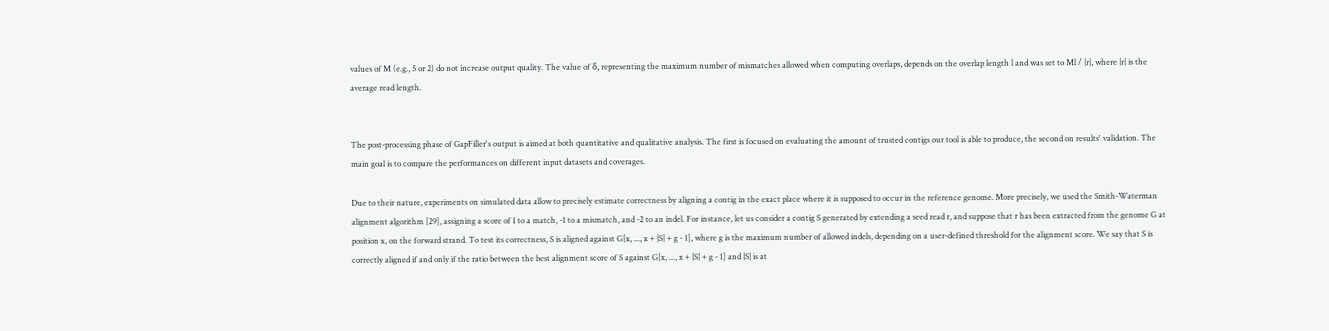values of M (e.g., 5 or 2) do not increase output quality. The value of δ, representing the maximum number of mismatches allowed when computing overlaps, depends on the overlap length l and was set to Ml / |r|, where |r| is the average read length.


The post-processing phase of GapFiller's output is aimed at both quantitative and qualitative analysis. The first is focused on evaluating the amount of trusted contigs our tool is able to produce, the second on results' validation. The main goal is to compare the performances on different input datasets and coverages.

Due to their nature, experiments on simulated data allow to precisely estimate correctness by aligning a contig in the exact place where it is supposed to occur in the reference genome. More precisely, we used the Smith-Waterman alignment algorithm [29], assigning a score of 1 to a match, -1 to a mismatch, and -2 to an indel. For instance, let us consider a contig S generated by extending a seed read r, and suppose that r has been extracted from the genome G at position x, on the forward strand. To test its correctness, S is aligned against G[x, ..., x + |S| + g - 1], where g is the maximum number of allowed indels, depending on a user-defined threshold for the alignment score. We say that S is correctly aligned if and only if the ratio between the best alignment score of S against G[x, ..., x + |S| + g - 1] and |S| is at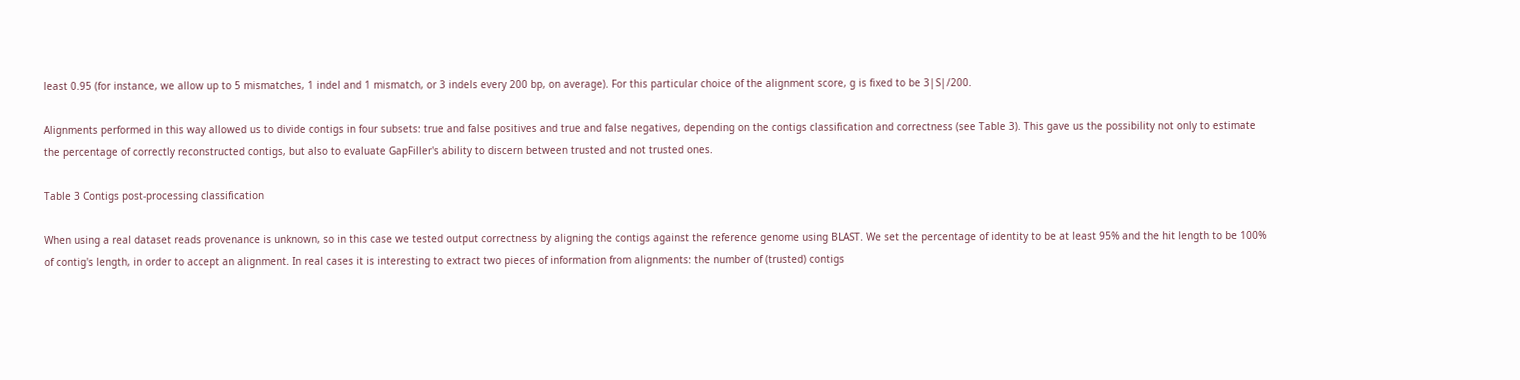least 0.95 (for instance, we allow up to 5 mismatches, 1 indel and 1 mismatch, or 3 indels every 200 bp, on average). For this particular choice of the alignment score, g is fixed to be 3|S|/200.

Alignments performed in this way allowed us to divide contigs in four subsets: true and false positives and true and false negatives, depending on the contigs classification and correctness (see Table 3). This gave us the possibility not only to estimate the percentage of correctly reconstructed contigs, but also to evaluate GapFiller's ability to discern between trusted and not trusted ones.

Table 3 Contigs post-processing classification

When using a real dataset reads provenance is unknown, so in this case we tested output correctness by aligning the contigs against the reference genome using BLAST. We set the percentage of identity to be at least 95% and the hit length to be 100% of contig's length, in order to accept an alignment. In real cases it is interesting to extract two pieces of information from alignments: the number of (trusted) contigs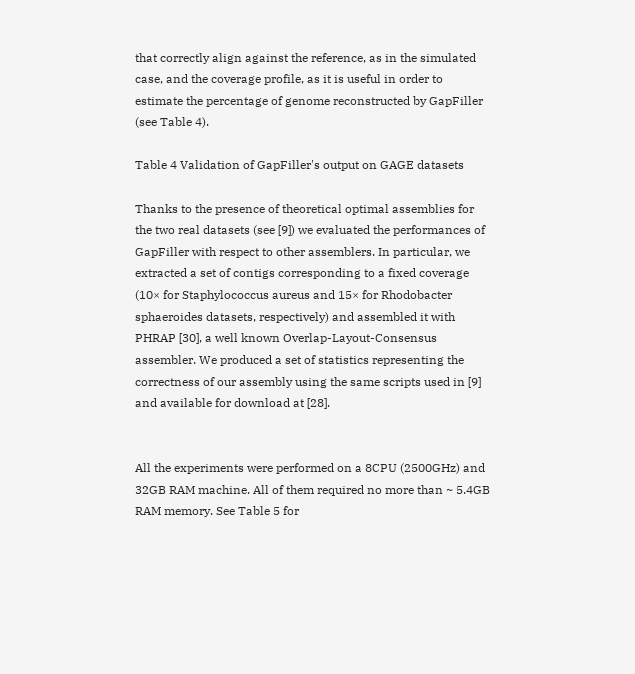that correctly align against the reference, as in the simulated case, and the coverage profile, as it is useful in order to estimate the percentage of genome reconstructed by GapFiller (see Table 4).

Table 4 Validation of GapFiller's output on GAGE datasets

Thanks to the presence of theoretical optimal assemblies for the two real datasets (see [9]) we evaluated the performances of GapFiller with respect to other assemblers. In particular, we extracted a set of contigs corresponding to a fixed coverage (10× for Staphylococcus aureus and 15× for Rhodobacter sphaeroides datasets, respectively) and assembled it with PHRAP [30], a well known Overlap-Layout-Consensus assembler. We produced a set of statistics representing the correctness of our assembly using the same scripts used in [9] and available for download at [28].


All the experiments were performed on a 8CPU (2500GHz) and 32GB RAM machine. All of them required no more than ~ 5.4GB RAM memory. See Table 5 for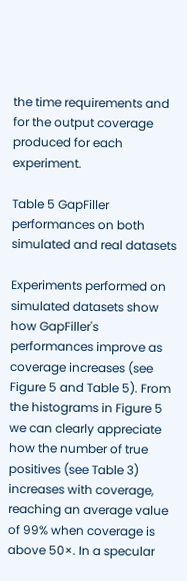the time requirements and for the output coverage produced for each experiment.

Table 5 GapFiller performances on both simulated and real datasets

Experiments performed on simulated datasets show how GapFiller's performances improve as coverage increases (see Figure 5 and Table 5). From the histograms in Figure 5 we can clearly appreciate how the number of true positives (see Table 3) increases with coverage, reaching an average value of 99% when coverage is above 50×. In a specular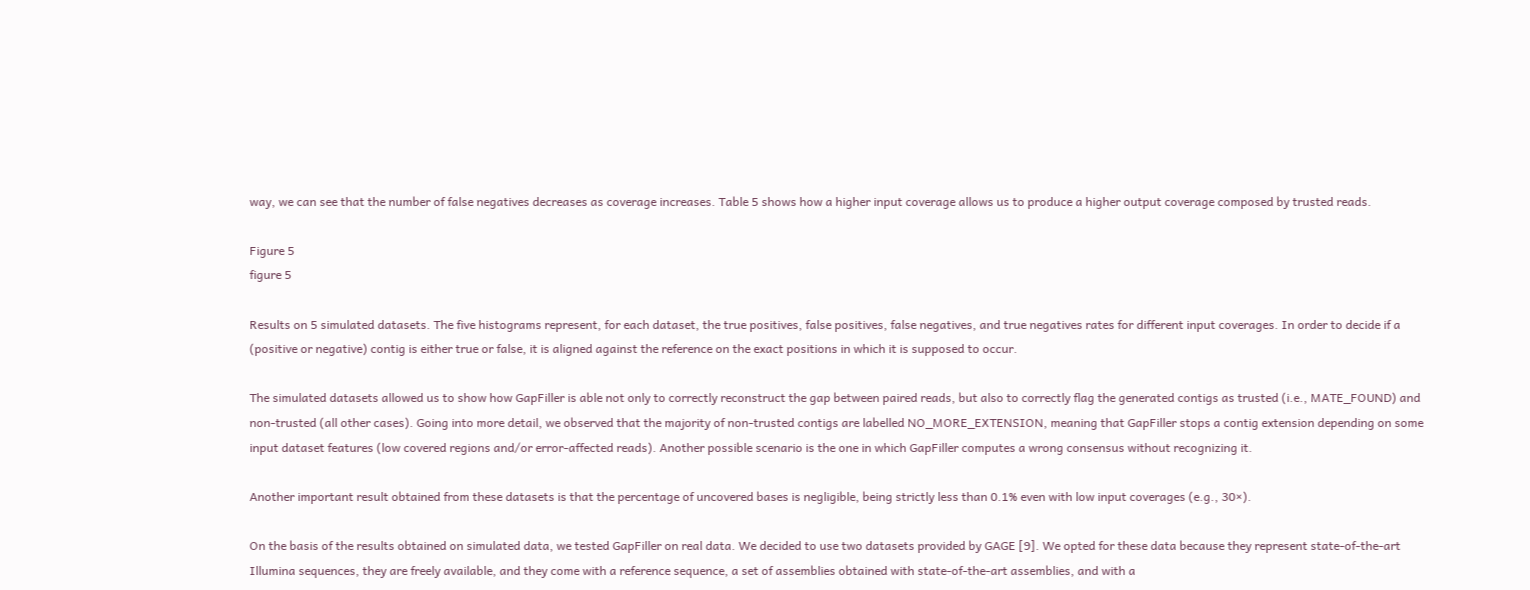way, we can see that the number of false negatives decreases as coverage increases. Table 5 shows how a higher input coverage allows us to produce a higher output coverage composed by trusted reads.

Figure 5
figure 5

Results on 5 simulated datasets. The five histograms represent, for each dataset, the true positives, false positives, false negatives, and true negatives rates for different input coverages. In order to decide if a (positive or negative) contig is either true or false, it is aligned against the reference on the exact positions in which it is supposed to occur.

The simulated datasets allowed us to show how GapFiller is able not only to correctly reconstruct the gap between paired reads, but also to correctly flag the generated contigs as trusted (i.e., MATE_FOUND) and non-trusted (all other cases). Going into more detail, we observed that the majority of non-trusted contigs are labelled NO_MORE_EXTENSION, meaning that GapFiller stops a contig extension depending on some input dataset features (low covered regions and/or error-affected reads). Another possible scenario is the one in which GapFiller computes a wrong consensus without recognizing it.

Another important result obtained from these datasets is that the percentage of uncovered bases is negligible, being strictly less than 0.1% even with low input coverages (e.g., 30×).

On the basis of the results obtained on simulated data, we tested GapFiller on real data. We decided to use two datasets provided by GAGE [9]. We opted for these data because they represent state-of-the-art Illumina sequences, they are freely available, and they come with a reference sequence, a set of assemblies obtained with state-of-the-art assemblies, and with a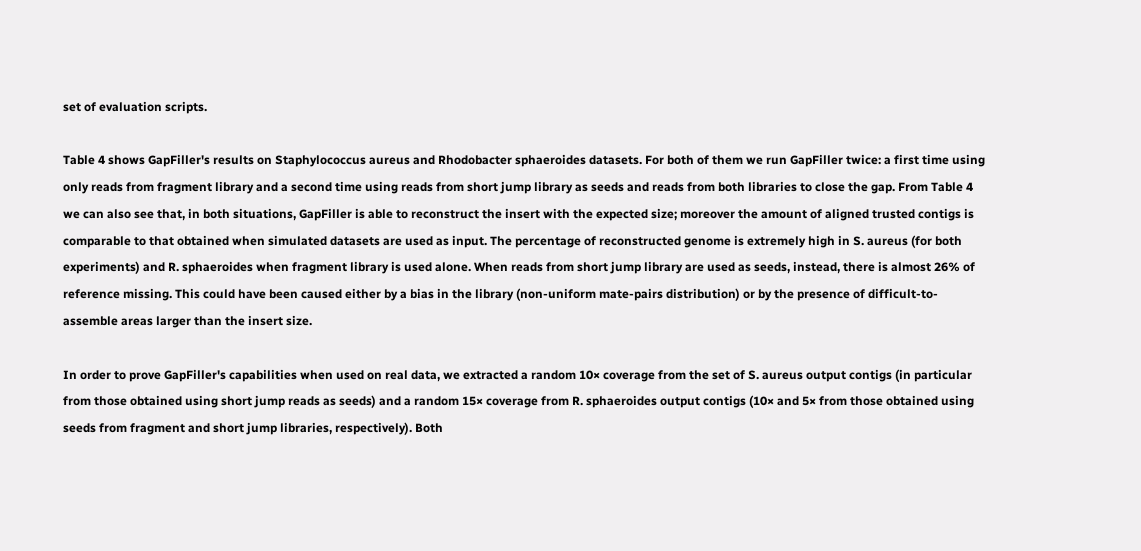set of evaluation scripts.

Table 4 shows GapFiller's results on Staphylococcus aureus and Rhodobacter sphaeroides datasets. For both of them we run GapFiller twice: a first time using only reads from fragment library and a second time using reads from short jump library as seeds and reads from both libraries to close the gap. From Table 4 we can also see that, in both situations, GapFiller is able to reconstruct the insert with the expected size; moreover the amount of aligned trusted contigs is comparable to that obtained when simulated datasets are used as input. The percentage of reconstructed genome is extremely high in S. aureus (for both experiments) and R. sphaeroides when fragment library is used alone. When reads from short jump library are used as seeds, instead, there is almost 26% of reference missing. This could have been caused either by a bias in the library (non-uniform mate-pairs distribution) or by the presence of difficult-to-assemble areas larger than the insert size.

In order to prove GapFiller's capabilities when used on real data, we extracted a random 10× coverage from the set of S. aureus output contigs (in particular from those obtained using short jump reads as seeds) and a random 15× coverage from R. sphaeroides output contigs (10× and 5× from those obtained using seeds from fragment and short jump libraries, respectively). Both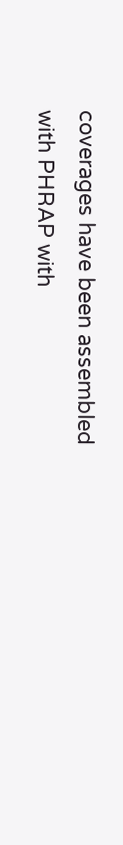coverages have been assembled with PHRAP with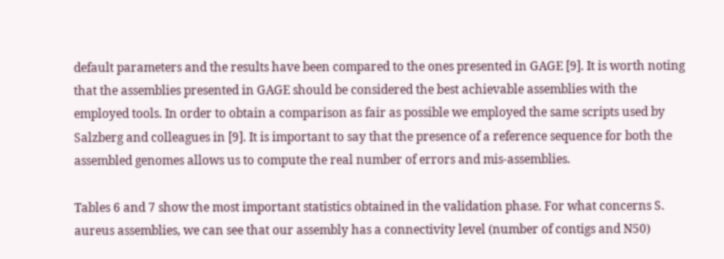default parameters and the results have been compared to the ones presented in GAGE [9]. It is worth noting that the assemblies presented in GAGE should be considered the best achievable assemblies with the employed tools. In order to obtain a comparison as fair as possible we employed the same scripts used by Salzberg and colleagues in [9]. It is important to say that the presence of a reference sequence for both the assembled genomes allows us to compute the real number of errors and mis-assemblies.

Tables 6 and 7 show the most important statistics obtained in the validation phase. For what concerns S. aureus assemblies, we can see that our assembly has a connectivity level (number of contigs and N50)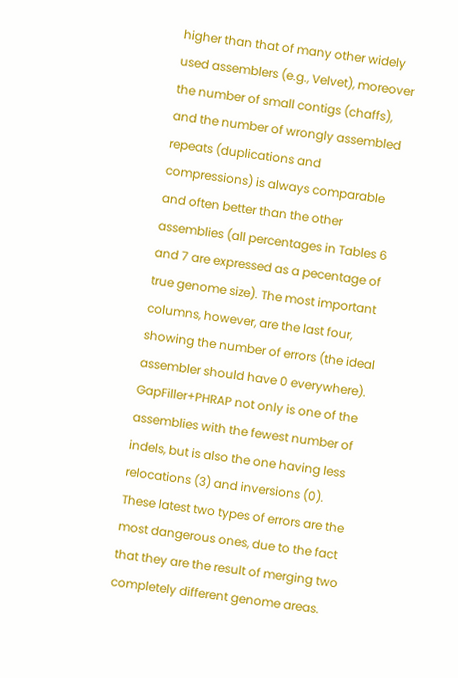higher than that of many other widely used assemblers (e.g., Velvet), moreover the number of small contigs (chaffs), and the number of wrongly assembled repeats (duplications and compressions) is always comparable and often better than the other assemblies (all percentages in Tables 6 and 7 are expressed as a pecentage of true genome size). The most important columns, however, are the last four, showing the number of errors (the ideal assembler should have 0 everywhere). GapFiller+PHRAP not only is one of the assemblies with the fewest number of indels, but is also the one having less relocations (3) and inversions (0). These latest two types of errors are the most dangerous ones, due to the fact that they are the result of merging two completely different genome areas.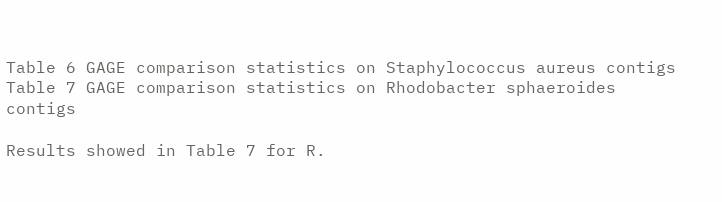Table 6 GAGE comparison statistics on Staphylococcus aureus contigs
Table 7 GAGE comparison statistics on Rhodobacter sphaeroides contigs

Results showed in Table 7 for R.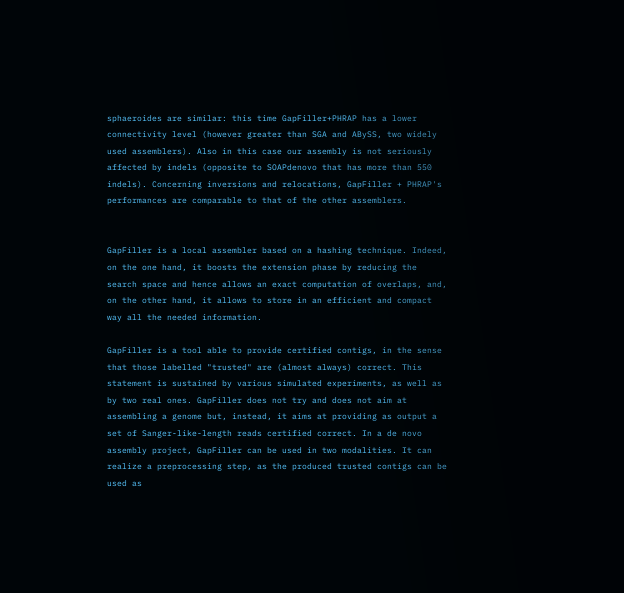sphaeroides are similar: this time GapFiller+PHRAP has a lower connectivity level (however greater than SGA and ABySS, two widely used assemblers). Also in this case our assembly is not seriously affected by indels (opposite to SOAPdenovo that has more than 550 indels). Concerning inversions and relocations, GapFiller + PHRAP's performances are comparable to that of the other assemblers.


GapFiller is a local assembler based on a hashing technique. Indeed, on the one hand, it boosts the extension phase by reducing the search space and hence allows an exact computation of overlaps, and, on the other hand, it allows to store in an efficient and compact way all the needed information.

GapFiller is a tool able to provide certified contigs, in the sense that those labelled "trusted" are (almost always) correct. This statement is sustained by various simulated experiments, as well as by two real ones. GapFiller does not try and does not aim at assembling a genome but, instead, it aims at providing as output a set of Sanger-like-length reads certified correct. In a de novo assembly project, GapFiller can be used in two modalities. It can realize a preprocessing step, as the produced trusted contigs can be used as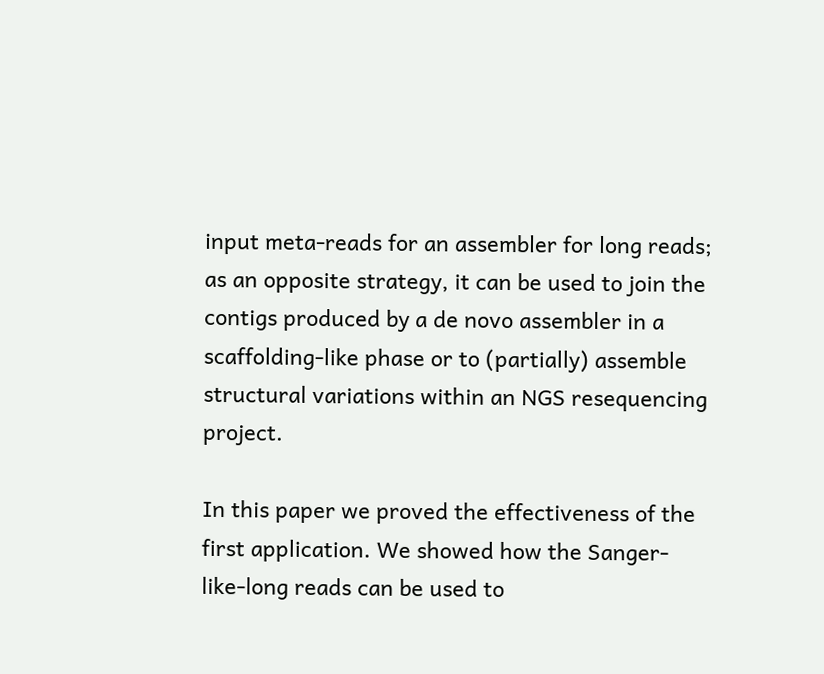input meta-reads for an assembler for long reads; as an opposite strategy, it can be used to join the contigs produced by a de novo assembler in a scaffolding-like phase or to (partially) assemble structural variations within an NGS resequencing project.

In this paper we proved the effectiveness of the first application. We showed how the Sanger-like-long reads can be used to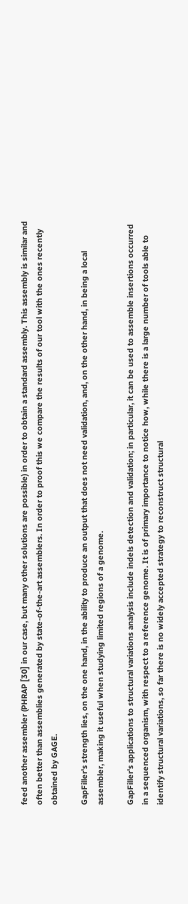feed another assembler (PHRAP [30] in our case, but many other solutions are possible) in order to obtain a standard assembly. This assembly is similar and often better than assemblies generated by state-of-the-art assemblers. In order to proof this we compare the results of our tool with the ones recently obtained by GAGE.

GapFiller's strength lies, on the one hand, in the ability to produce an output that does not need validation, and, on the other hand, in being a local assembler, making it useful when studying limited regions of a genome.

GapFiller's applications to structural variations analysis include indels detection and validation; in particular, it can be used to assemble insertions occurred in a sequenced organism, with respect to a reference genome. It is of primary importance to notice how, while there is a large number of tools able to identify structural variations, so far there is no widely accepted strategy to reconstruct structural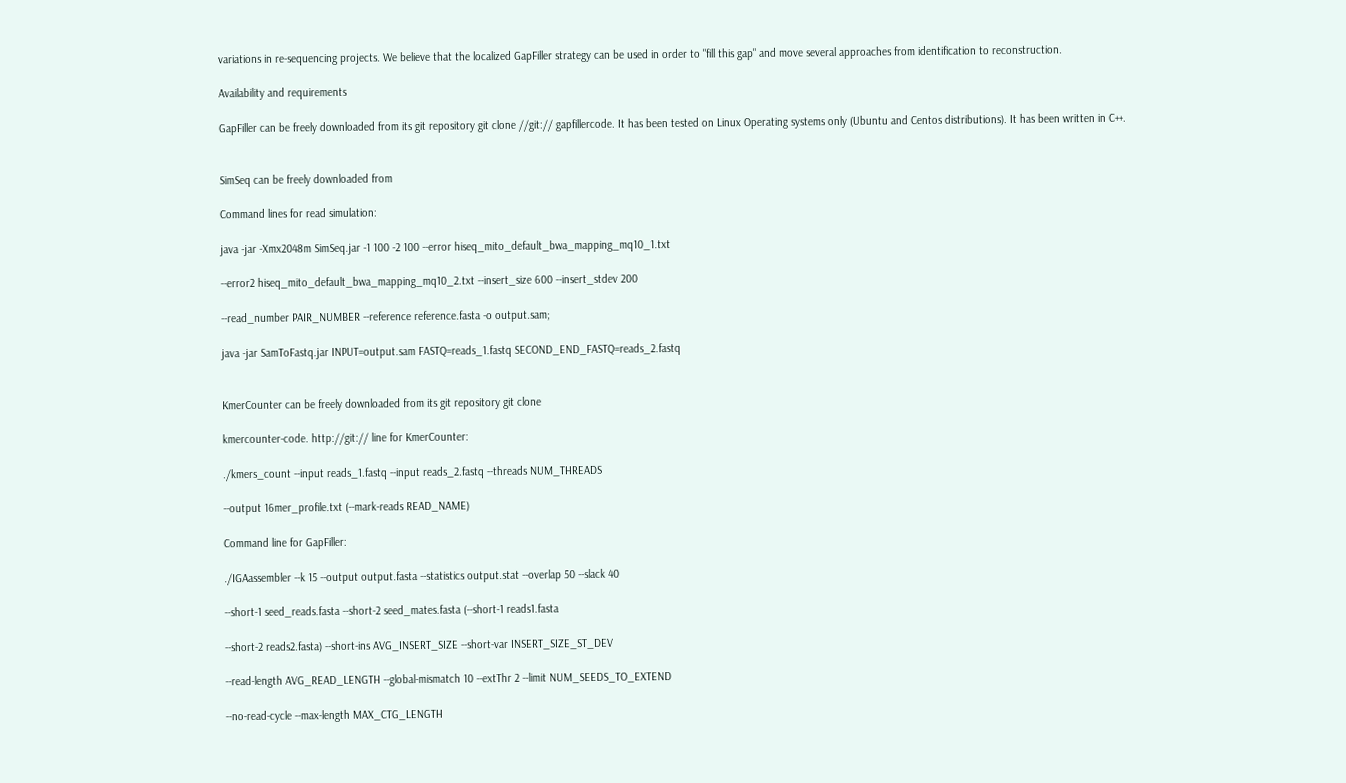variations in re-sequencing projects. We believe that the localized GapFiller strategy can be used in order to "fill this gap" and move several approaches from identification to reconstruction.

Availability and requirements

GapFiller can be freely downloaded from its git repository git clone //git:// gapfillercode. It has been tested on Linux Operating systems only (Ubuntu and Centos distributions). It has been written in C++.


SimSeq can be freely downloaded from

Command lines for read simulation:

java -jar -Xmx2048m SimSeq.jar -1 100 -2 100 --error hiseq_mito_default_bwa_mapping_mq10_1.txt

--error2 hiseq_mito_default_bwa_mapping_mq10_2.txt --insert_size 600 --insert_stdev 200

--read_number PAIR_NUMBER --reference reference.fasta -o output.sam;

java -jar SamToFastq.jar INPUT=output.sam FASTQ=reads_1.fastq SECOND_END_FASTQ=reads_2.fastq


KmerCounter can be freely downloaded from its git repository git clone

kmercounter-code. http://git:// line for KmerCounter:

./kmers_count --input reads_1.fastq --input reads_2.fastq --threads NUM_THREADS

--output 16mer_profile.txt (--mark-reads READ_NAME)

Command line for GapFiller:

./IGAassembler --k 15 --output output.fasta --statistics output.stat --overlap 50 --slack 40

--short-1 seed_reads.fasta --short-2 seed_mates.fasta (--short-1 reads1.fasta

--short-2 reads2.fasta) --short-ins AVG_INSERT_SIZE --short-var INSERT_SIZE_ST_DEV

--read-length AVG_READ_LENGTH --global-mismatch 10 --extThr 2 --limit NUM_SEEDS_TO_EXTEND

--no-read-cycle --max-length MAX_CTG_LENGTH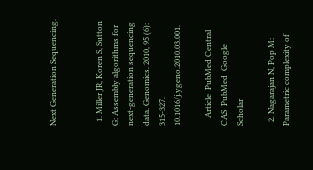Next Generation Sequencing.


  1. Miller JR, Koren S, Sutton G: Assembly algorithms for next-generation sequencing data. Genomics. 2010, 95 (6): 315-327. 10.1016/j.ygeno.2010.03.001.

    Article  PubMed Central  CAS  PubMed  Google Scholar

  2. Nagarajan N, Pop M: Parametric complexity of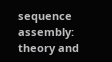sequence assembly: theory and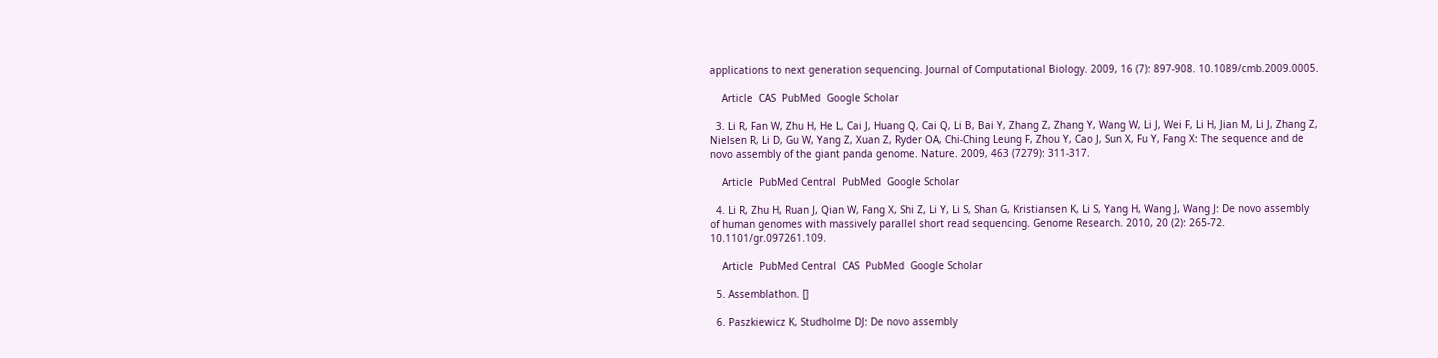applications to next generation sequencing. Journal of Computational Biology. 2009, 16 (7): 897-908. 10.1089/cmb.2009.0005.

    Article  CAS  PubMed  Google Scholar

  3. Li R, Fan W, Zhu H, He L, Cai J, Huang Q, Cai Q, Li B, Bai Y, Zhang Z, Zhang Y, Wang W, Li J, Wei F, Li H, Jian M, Li J, Zhang Z, Nielsen R, Li D, Gu W, Yang Z, Xuan Z, Ryder OA, Chi-Ching Leung F, Zhou Y, Cao J, Sun X, Fu Y, Fang X: The sequence and de novo assembly of the giant panda genome. Nature. 2009, 463 (7279): 311-317.

    Article  PubMed Central  PubMed  Google Scholar

  4. Li R, Zhu H, Ruan J, Qian W, Fang X, Shi Z, Li Y, Li S, Shan G, Kristiansen K, Li S, Yang H, Wang J, Wang J: De novo assembly of human genomes with massively parallel short read sequencing. Genome Research. 2010, 20 (2): 265-72. 10.1101/gr.097261.109.

    Article  PubMed Central  CAS  PubMed  Google Scholar

  5. Assemblathon. []

  6. Paszkiewicz K, Studholme DJ: De novo assembly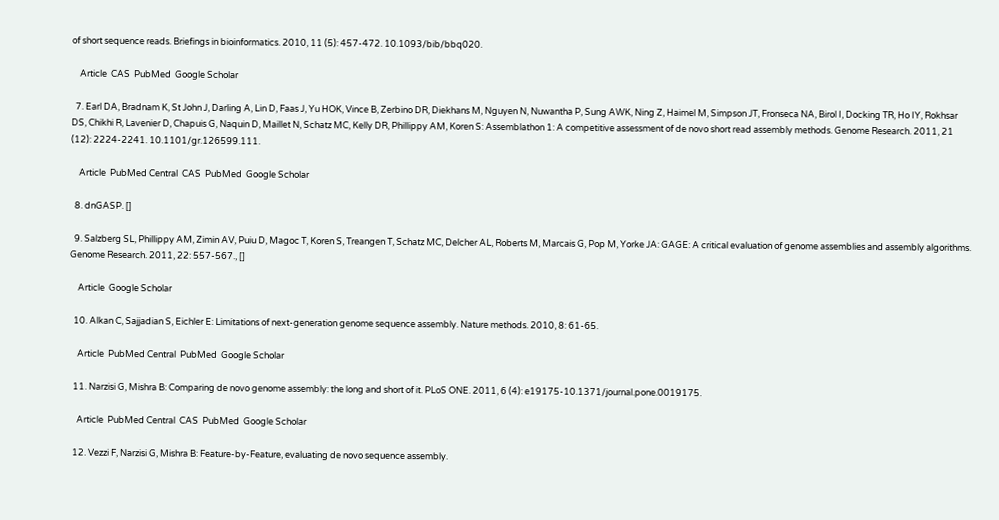of short sequence reads. Briefings in bioinformatics. 2010, 11 (5): 457-472. 10.1093/bib/bbq020.

    Article  CAS  PubMed  Google Scholar

  7. Earl DA, Bradnam K, St John J, Darling A, Lin D, Faas J, Yu HOK, Vince B, Zerbino DR, Diekhans M, Nguyen N, Nuwantha P, Sung AWK, Ning Z, Haimel M, Simpson JT, Fronseca NA, Birol I, Docking TR, Ho IY, Rokhsar DS, Chikhi R, Lavenier D, Chapuis G, Naquin D, Maillet N, Schatz MC, Kelly DR, Phillippy AM, Koren S: Assemblathon 1: A competitive assessment of de novo short read assembly methods. Genome Research. 2011, 21 (12): 2224-2241. 10.1101/gr.126599.111.

    Article  PubMed Central  CAS  PubMed  Google Scholar

  8. dnGASP. []

  9. Salzberg SL, Phillippy AM, Zimin AV, Puiu D, Magoc T, Koren S, Treangen T, Schatz MC, Delcher AL, Roberts M, Marcais G, Pop M, Yorke JA: GAGE: A critical evaluation of genome assemblies and assembly algorithms. Genome Research. 2011, 22: 557-567., []

    Article  Google Scholar

  10. Alkan C, Sajjadian S, Eichler E: Limitations of next-generation genome sequence assembly. Nature methods. 2010, 8: 61-65.

    Article  PubMed Central  PubMed  Google Scholar

  11. Narzisi G, Mishra B: Comparing de novo genome assembly: the long and short of it. PLoS ONE. 2011, 6 (4): e19175-10.1371/journal.pone.0019175.

    Article  PubMed Central  CAS  PubMed  Google Scholar

  12. Vezzi F, Narzisi G, Mishra B: Feature-by-Feature, evaluating de novo sequence assembly.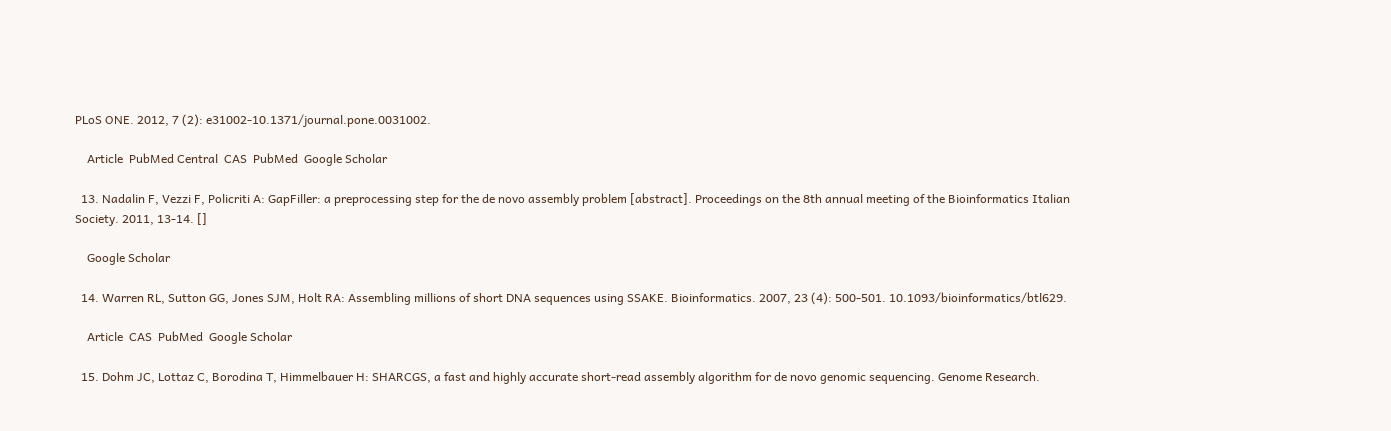PLoS ONE. 2012, 7 (2): e31002-10.1371/journal.pone.0031002.

    Article  PubMed Central  CAS  PubMed  Google Scholar

  13. Nadalin F, Vezzi F, Policriti A: GapFiller: a preprocessing step for the de novo assembly problem [abstract]. Proceedings on the 8th annual meeting of the Bioinformatics Italian Society. 2011, 13-14. []

    Google Scholar

  14. Warren RL, Sutton GG, Jones SJM, Holt RA: Assembling millions of short DNA sequences using SSAKE. Bioinformatics. 2007, 23 (4): 500-501. 10.1093/bioinformatics/btl629.

    Article  CAS  PubMed  Google Scholar

  15. Dohm JC, Lottaz C, Borodina T, Himmelbauer H: SHARCGS, a fast and highly accurate short-read assembly algorithm for de novo genomic sequencing. Genome Research.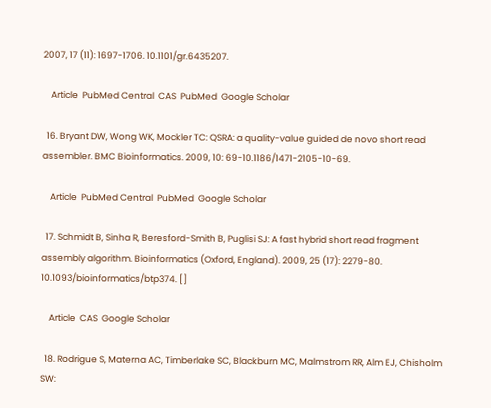2007, 17 (11): 1697-1706. 10.1101/gr.6435207.

    Article  PubMed Central  CAS  PubMed  Google Scholar

  16. Bryant DW, Wong WK, Mockler TC: QSRA: a quality-value guided de novo short read assembler. BMC Bioinformatics. 2009, 10: 69-10.1186/1471-2105-10-69.

    Article  PubMed Central  PubMed  Google Scholar

  17. Schmidt B, Sinha R, Beresford-Smith B, Puglisi SJ: A fast hybrid short read fragment assembly algorithm. Bioinformatics (Oxford, England). 2009, 25 (17): 2279-80. 10.1093/bioinformatics/btp374. []

    Article  CAS  Google Scholar

  18. Rodrigue S, Materna AC, Timberlake SC, Blackburn MC, Malmstrom RR, Alm EJ, Chisholm SW: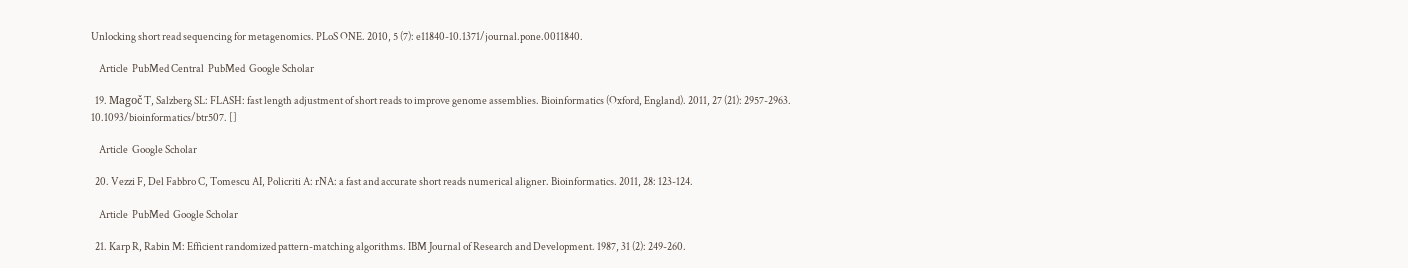Unlocking short read sequencing for metagenomics. PLoS ONE. 2010, 5 (7): e11840-10.1371/journal.pone.0011840.

    Article  PubMed Central  PubMed  Google Scholar

  19. Magoč T, Salzberg SL: FLASH: fast length adjustment of short reads to improve genome assemblies. Bioinformatics (Oxford, England). 2011, 27 (21): 2957-2963. 10.1093/bioinformatics/btr507. []

    Article  Google Scholar

  20. Vezzi F, Del Fabbro C, Tomescu AI, Policriti A: rNA: a fast and accurate short reads numerical aligner. Bioinformatics. 2011, 28: 123-124.

    Article  PubMed  Google Scholar

  21. Karp R, Rabin M: Efficient randomized pattern-matching algorithms. IBM Journal of Research and Development. 1987, 31 (2): 249-260.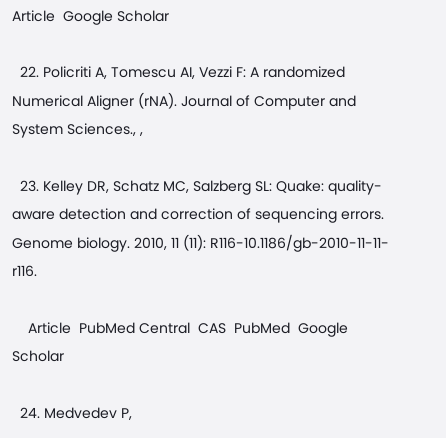Article  Google Scholar

  22. Policriti A, Tomescu AI, Vezzi F: A randomized Numerical Aligner (rNA). Journal of Computer and System Sciences., ,

  23. Kelley DR, Schatz MC, Salzberg SL: Quake: quality-aware detection and correction of sequencing errors. Genome biology. 2010, 11 (11): R116-10.1186/gb-2010-11-11-r116.

    Article  PubMed Central  CAS  PubMed  Google Scholar

  24. Medvedev P,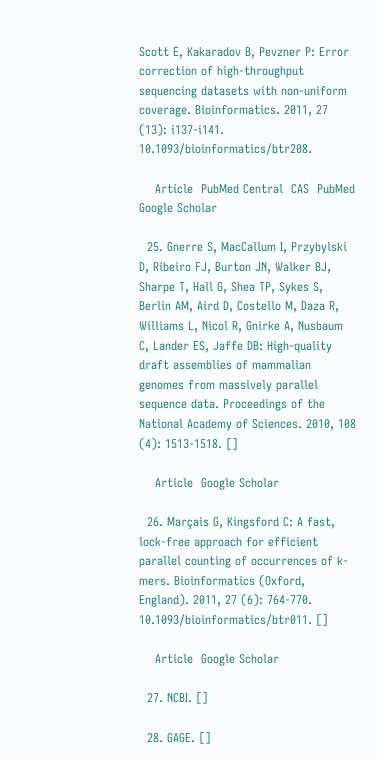Scott E, Kakaradov B, Pevzner P: Error correction of high-throughput sequencing datasets with non-uniform coverage. Bioinformatics. 2011, 27 (13): i137-i141. 10.1093/bioinformatics/btr208.

    Article  PubMed Central  CAS  PubMed  Google Scholar

  25. Gnerre S, MacCallum I, Przybylski D, Ribeiro FJ, Burton JN, Walker BJ, Sharpe T, Hall G, Shea TP, Sykes S, Berlin AM, Aird D, Costello M, Daza R, Williams L, Nicol R, Gnirke A, Nusbaum C, Lander ES, Jaffe DB: High-quality draft assemblies of mammalian genomes from massively parallel sequence data. Proceedings of the National Academy of Sciences. 2010, 108 (4): 1513-1518. []

    Article  Google Scholar

  26. Marçais G, Kingsford C: A fast, lock-free approach for efficient parallel counting of occurrences of k-mers. Bioinformatics (Oxford, England). 2011, 27 (6): 764-770. 10.1093/bioinformatics/btr011. []

    Article  Google Scholar

  27. NCBI. []

  28. GAGE. []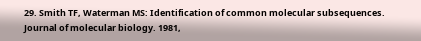29. Smith TF, Waterman MS: Identification of common molecular subsequences. Journal of molecular biology. 1981,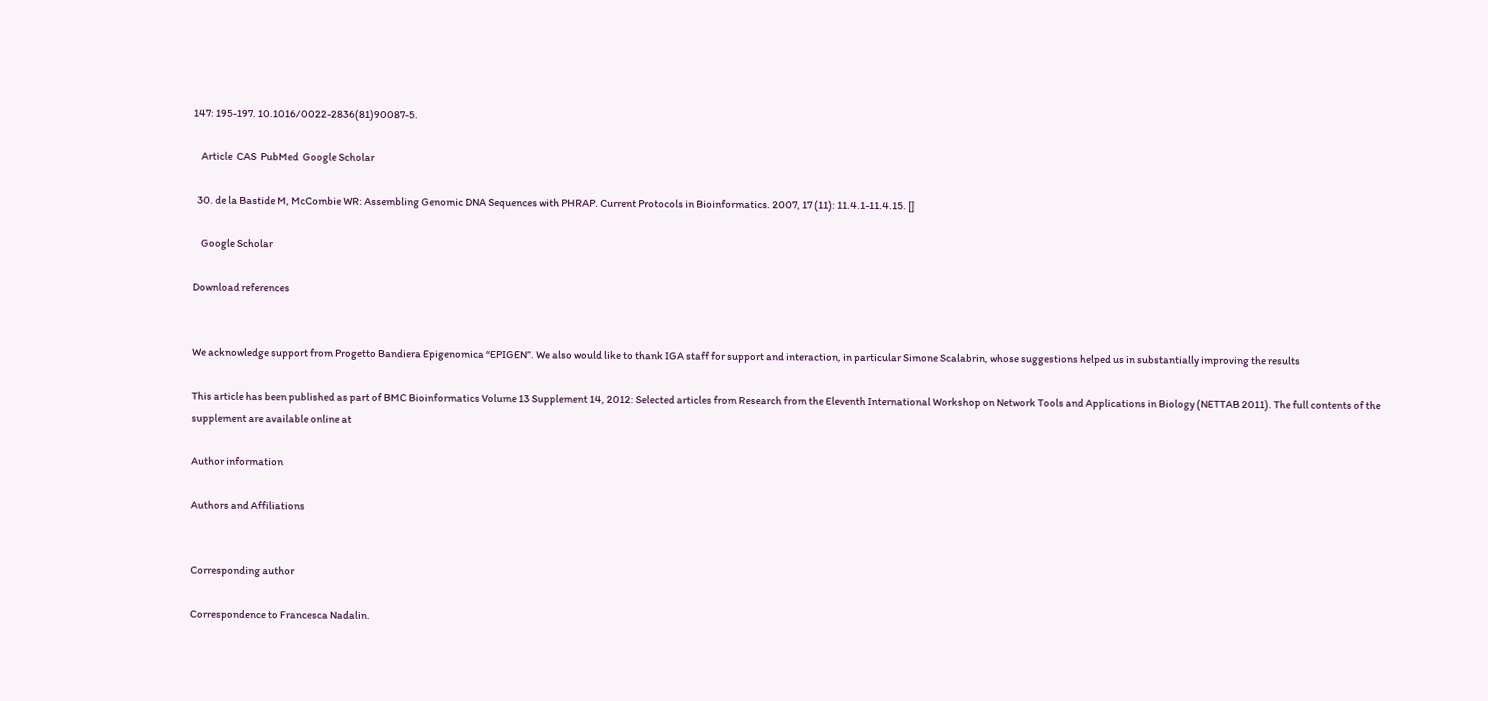147: 195-197. 10.1016/0022-2836(81)90087-5.

    Article  CAS  PubMed  Google Scholar

  30. de la Bastide M, McCombie WR: Assembling Genomic DNA Sequences with PHRAP. Current Protocols in Bioinformatics. 2007, 17 (11): 11.4.1-11.4.15. []

    Google Scholar

Download references


We acknowledge support from Progetto Bandiera Epigenomica “EPIGEN”. We also would like to thank IGA staff for support and interaction, in particular Simone Scalabrin, whose suggestions helped us in substantially improving the results

This article has been published as part of BMC Bioinformatics Volume 13 Supplement 14, 2012: Selected articles from Research from the Eleventh International Workshop on Network Tools and Applications in Biology (NETTAB 2011). The full contents of the supplement are available online at

Author information

Authors and Affiliations


Corresponding author

Correspondence to Francesca Nadalin.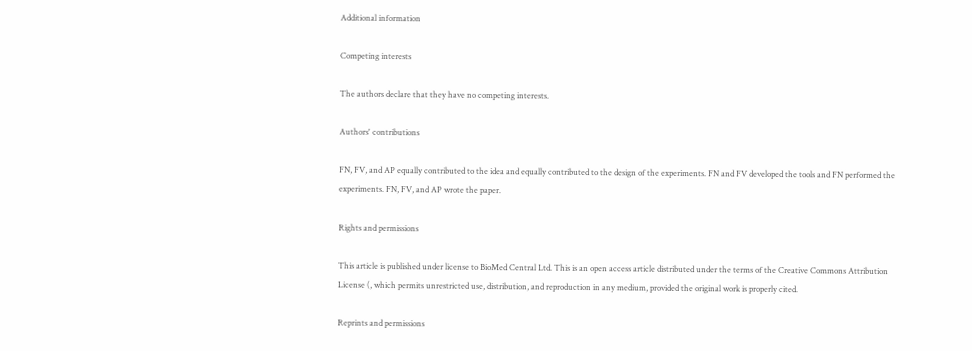Additional information

Competing interests

The authors declare that they have no competing interests.

Authors' contributions

FN, FV, and AP equally contributed to the idea and equally contributed to the design of the experiments. FN and FV developed the tools and FN performed the experiments. FN, FV, and AP wrote the paper.

Rights and permissions

This article is published under license to BioMed Central Ltd. This is an open access article distributed under the terms of the Creative Commons Attribution License (, which permits unrestricted use, distribution, and reproduction in any medium, provided the original work is properly cited.

Reprints and permissions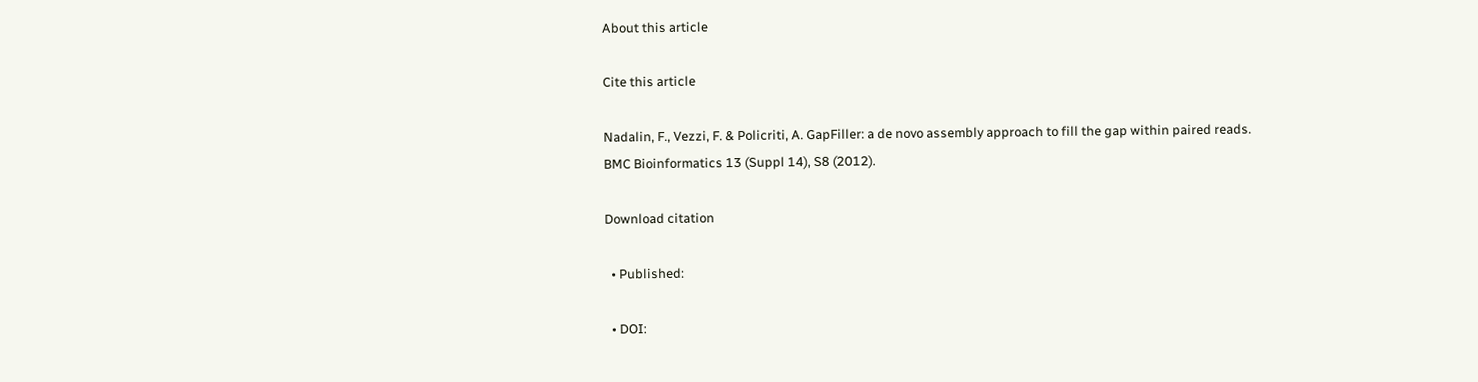About this article

Cite this article

Nadalin, F., Vezzi, F. & Policriti, A. GapFiller: a de novo assembly approach to fill the gap within paired reads. BMC Bioinformatics 13 (Suppl 14), S8 (2012).

Download citation

  • Published:

  • DOI: